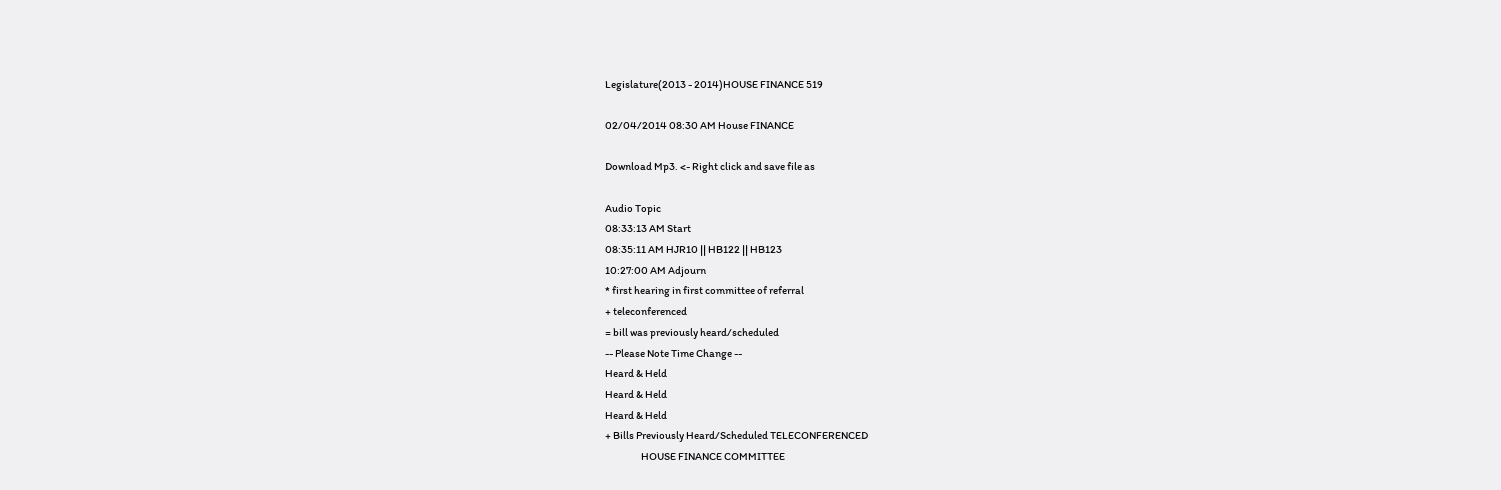Legislature(2013 - 2014)HOUSE FINANCE 519

02/04/2014 08:30 AM House FINANCE

Download Mp3. <- Right click and save file as

Audio Topic
08:33:13 AM Start
08:35:11 AM HJR10 || HB122 || HB123
10:27:00 AM Adjourn
* first hearing in first committee of referral
+ teleconferenced
= bill was previously heard/scheduled
-- Please Note Time Change --
Heard & Held
Heard & Held
Heard & Held
+ Bills Previously Heard/Scheduled TELECONFERENCED
                  HOUSE FINANCE COMMITTEE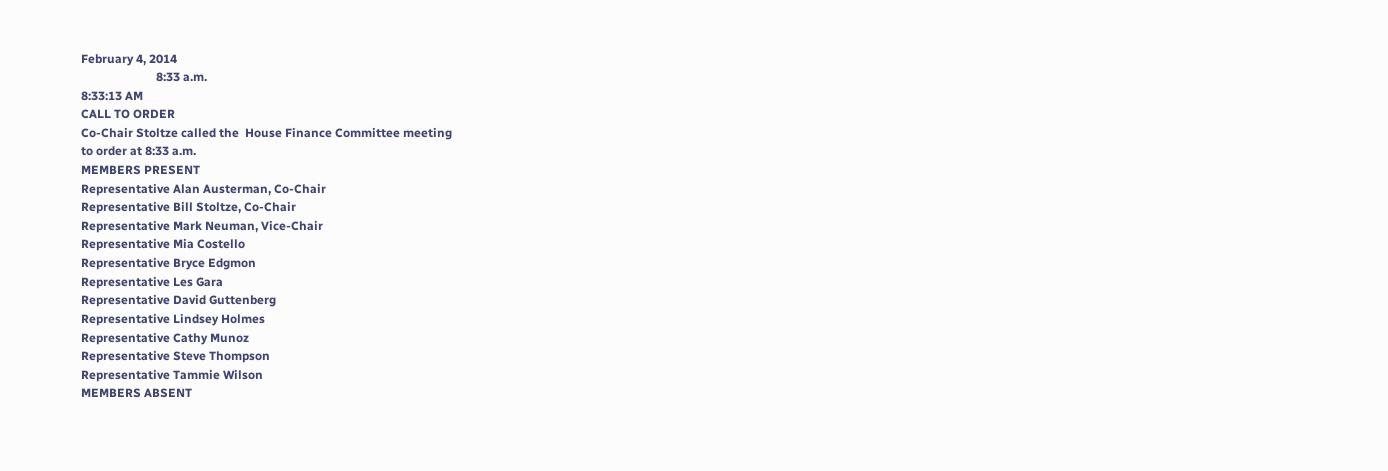February 4, 2014
                         8:33 a.m.
8:33:13 AM
CALL TO ORDER
Co-Chair Stoltze called the  House Finance Committee meeting
to order at 8:33 a.m.
MEMBERS PRESENT
Representative Alan Austerman, Co-Chair
Representative Bill Stoltze, Co-Chair
Representative Mark Neuman, Vice-Chair
Representative Mia Costello
Representative Bryce Edgmon
Representative Les Gara
Representative David Guttenberg
Representative Lindsey Holmes
Representative Cathy Munoz
Representative Steve Thompson
Representative Tammie Wilson
MEMBERS ABSENT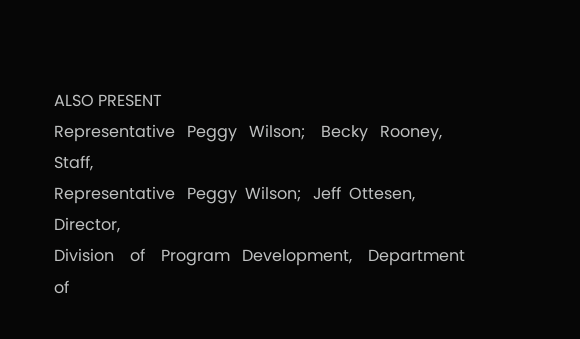ALSO PRESENT
Representative   Peggy   Wilson;    Becky   Rooney,   Staff,
Representative   Peggy  Wilson;   Jeff  Ottesen,   Director,
Division    of    Program   Development,    Department    of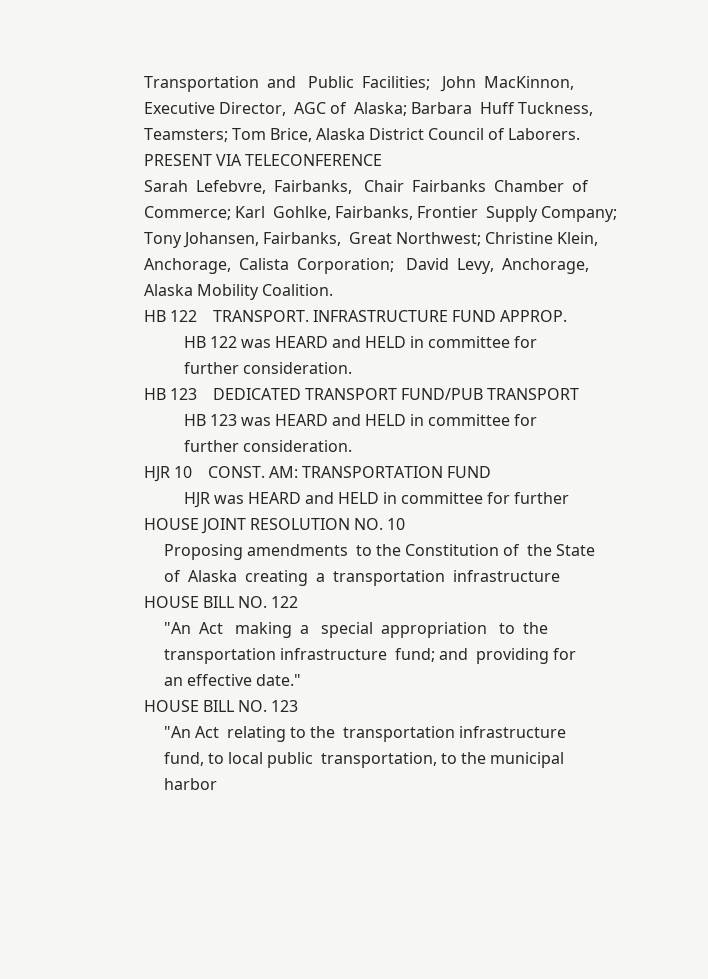Transportation  and   Public  Facilities;   John  MacKinnon,
Executive Director,  AGC of  Alaska; Barbara  Huff Tuckness,
Teamsters; Tom Brice, Alaska District Council of Laborers.
PRESENT VIA TELECONFERENCE
Sarah  Lefebvre,  Fairbanks,   Chair  Fairbanks  Chamber  of
Commerce; Karl  Gohlke, Fairbanks, Frontier  Supply Company;
Tony Johansen, Fairbanks,  Great Northwest; Christine Klein,
Anchorage,  Calista  Corporation;   David  Levy,  Anchorage,
Alaska Mobility Coalition.
HB 122    TRANSPORT. INFRASTRUCTURE FUND APPROP.
          HB 122 was HEARD and HELD in committee for
          further consideration.
HB 123    DEDICATED TRANSPORT FUND/PUB TRANSPORT
          HB 123 was HEARD and HELD in committee for
          further consideration.
HJR 10    CONST. AM: TRANSPORTATION FUND
          HJR was HEARD and HELD in committee for further
HOUSE JOINT RESOLUTION NO. 10
     Proposing amendments  to the Constitution of  the State
     of  Alaska  creating  a  transportation  infrastructure
HOUSE BILL NO. 122
     "An  Act   making  a   special  appropriation   to  the
     transportation infrastructure  fund; and  providing for
     an effective date."
HOUSE BILL NO. 123
     "An Act  relating to the  transportation infrastructure
     fund, to local public  transportation, to the municipal
     harbor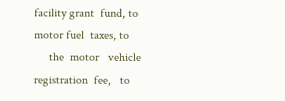facility grant  fund, to  motor fuel  taxes, to
     the  motor   vehicle  registration  fee,   to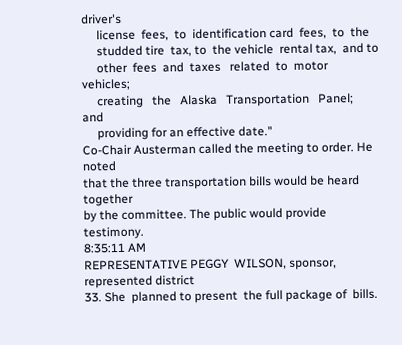driver's
     license  fees,  to  identification card  fees,  to  the
     studded tire  tax, to  the vehicle  rental tax,  and to
     other  fees  and  taxes   related  to  motor  vehicles;
     creating   the   Alaska   Transportation   Panel;   and
     providing for an effective date."
Co-Chair Austerman called the meeting to order. He noted
that the three transportation bills would be heard together
by the committee. The public would provide testimony.
8:35:11 AM
REPRESENTATIVE PEGGY  WILSON, sponsor,  represented district
33. She  planned to present  the full package of  bills.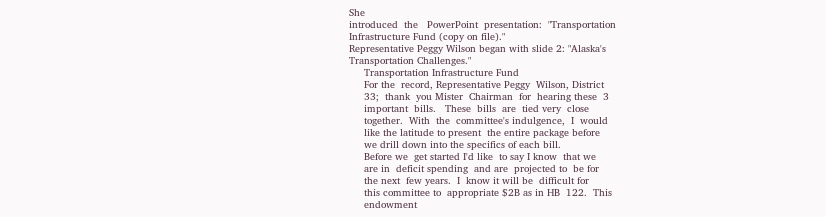She
introduced  the   PowerPoint  presentation:  "Transportation
Infrastructure Fund (copy on file)."
Representative Peggy Wilson began with slide 2: "Alaska's
Transportation Challenges."
     Transportation Infrastructure Fund
     For the  record, Representative Peggy  Wilson, District
     33;  thank  you Mister  Chairman  for  hearing these  3
     important  bills.   These  bills  are  tied very  close
     together.  With  the  committee's indulgence,  I  would
     like the latitude to present  the entire package before
     we drill down into the specifics of each bill.
     Before we  get started I'd like  to say I know  that we
     are in  deficit spending  and are  projected to  be for
     the next  few years.  I  know it will be  difficult for
     this committee to  appropriate $2B as in HB  122.  This
     endowment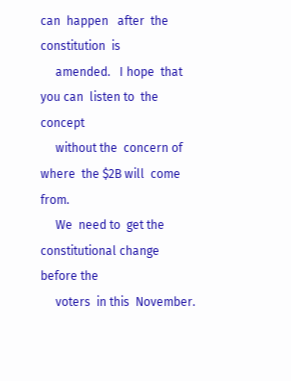can  happen   after  the   constitution  is
     amended.   I hope  that you can  listen to  the concept
     without the  concern of where  the $2B will  come from.
     We  need to  get the  constitutional change  before the
     voters  in this  November.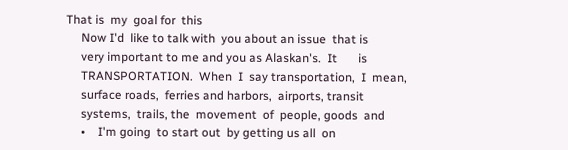That is  my  goal for  this
     Now I'd  like to talk with  you about an issue  that is
     very important to me and you as Alaskan's.  It       is
     TRANSPORTATION.  When  I  say transportation,  I  mean,
     surface roads,  ferries and harbors,  airports, transit
     systems,  trails, the  movement  of  people, goods  and
     •    I'm going  to start out  by getting us all  on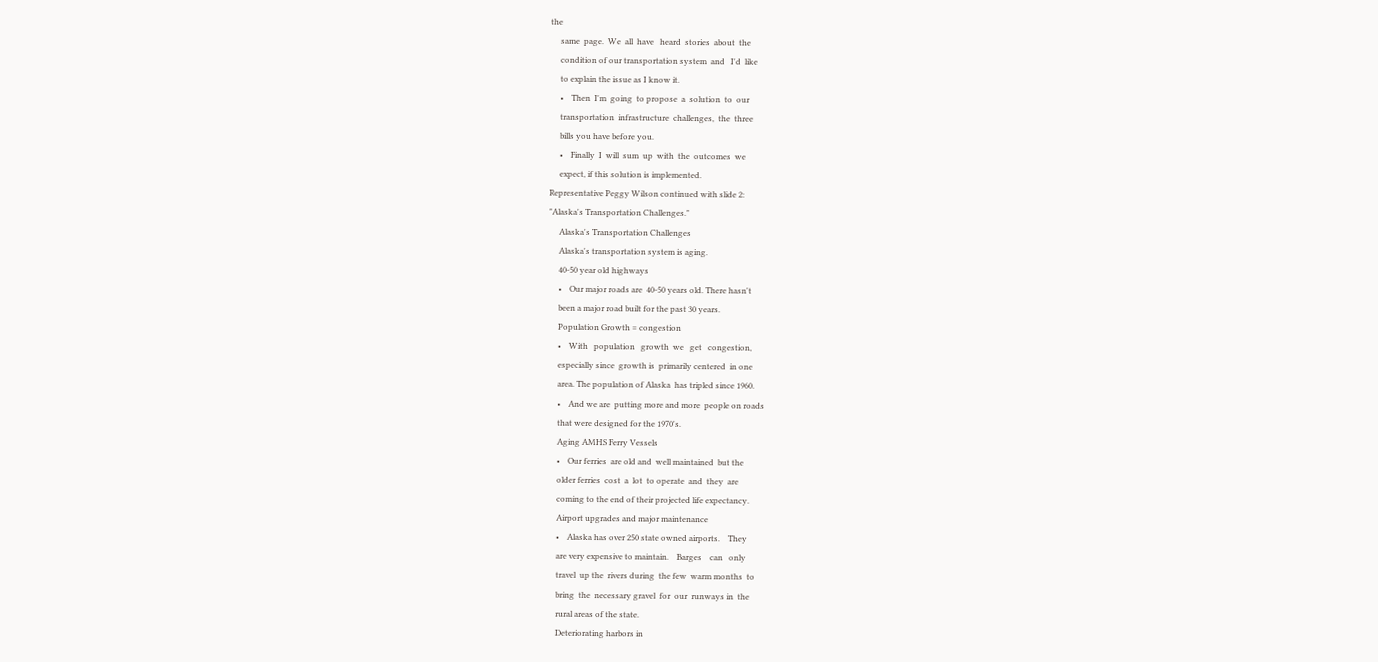the
     same  page.  We  all  have   heard  stories  about  the
     condition of our transportation system  and   I'd  like
     to explain the issue as I know it.
     •    Then  I'm  going  to propose  a  solution  to  our
     transportation  infrastructure  challenges,  the  three
     bills you have before you.
     •    Finally  I  will  sum  up  with  the  outcomes  we
     expect, if this solution is implemented.
Representative Peggy Wilson continued with slide 2:
"Alaska's Transportation Challenges."
     Alaska's Transportation Challenges
     Alaska's transportation system is aging.
     40-50 year old highways
     •    Our major roads are  40-50 years old. There hasn't
     been a major road built for the past 30 years.
     Population Growth = congestion
     •    With   population   growth  we   get   congestion,
     especially since  growth is  primarily centered  in one
     area. The population of Alaska  has tripled since 1960.
     •    And we are  putting more and more  people on roads
     that were designed for the 1970's.
     Aging AMHS Ferry Vessels
     •    Our ferries  are old and  well maintained  but the
     older ferries  cost  a  lot  to operate  and  they  are
     coming to the end of their projected life expectancy.
     Airport upgrades and major maintenance
     •    Alaska has over 250 state owned airports.    They
     are very expensive to maintain.    Barges    can   only
     travel  up the  rivers during  the few  warm months  to
     bring  the  necessary gravel  for  our  runways in  the
     rural areas of the state.
     Deteriorating harbors in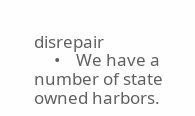disrepair
     •    We have a number of state owned harbors.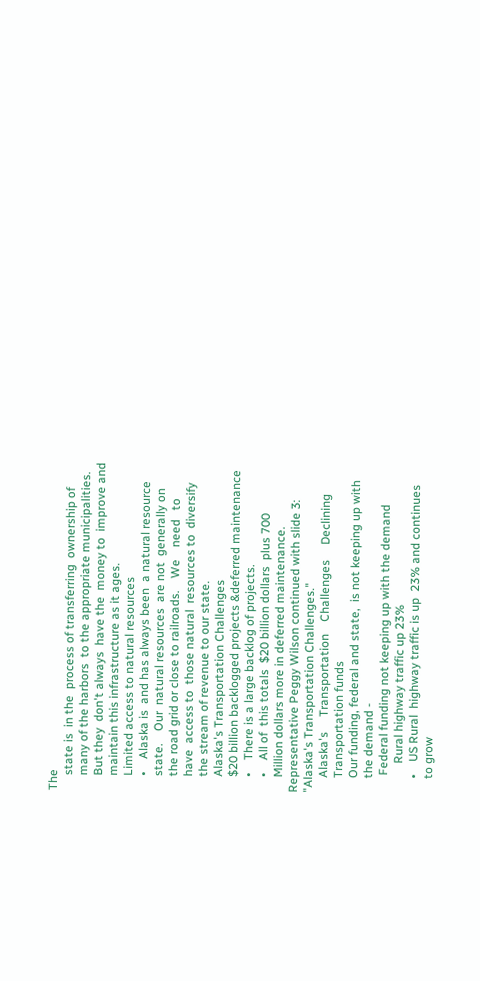The
     state is  in the  process of transferring  ownership of
     many of the harbors  to the appropriate municipalities.
     But they  don't always  have the  money to  improve and
     maintain this infrastructure as it ages.
     Limited access to natural resources
     •    Alaska is  and has always been  a natural resource
     state.    Our  natural resources  are not  generally on
     the road grid or close to railroads.    We    need   to
     have  access to  those natural  resources to  diversify
     the stream of revenue to our state.
     Alaska's Transportation Challenges
     $20 billion backlogged projects &deferred maintenance
     •    There is a large backlog of projects.
     •    All of  this totals  $20 billion dollars  plus 700
     Million dollars more in deferred maintenance.
Representative Peggy Wilson continued with slide 3:
"Alaska's Transportation Challenges."
     Alaska's     Transportation    Challenges     Declining
     Transportation funds
     Our funding, federal and state,  is not keeping up with
     the demand -
      Federal funding not keeping up with the demand
          Rural highway traffic up 23%
     •    US Rural  highway traffic is up  23% and continues
     to grow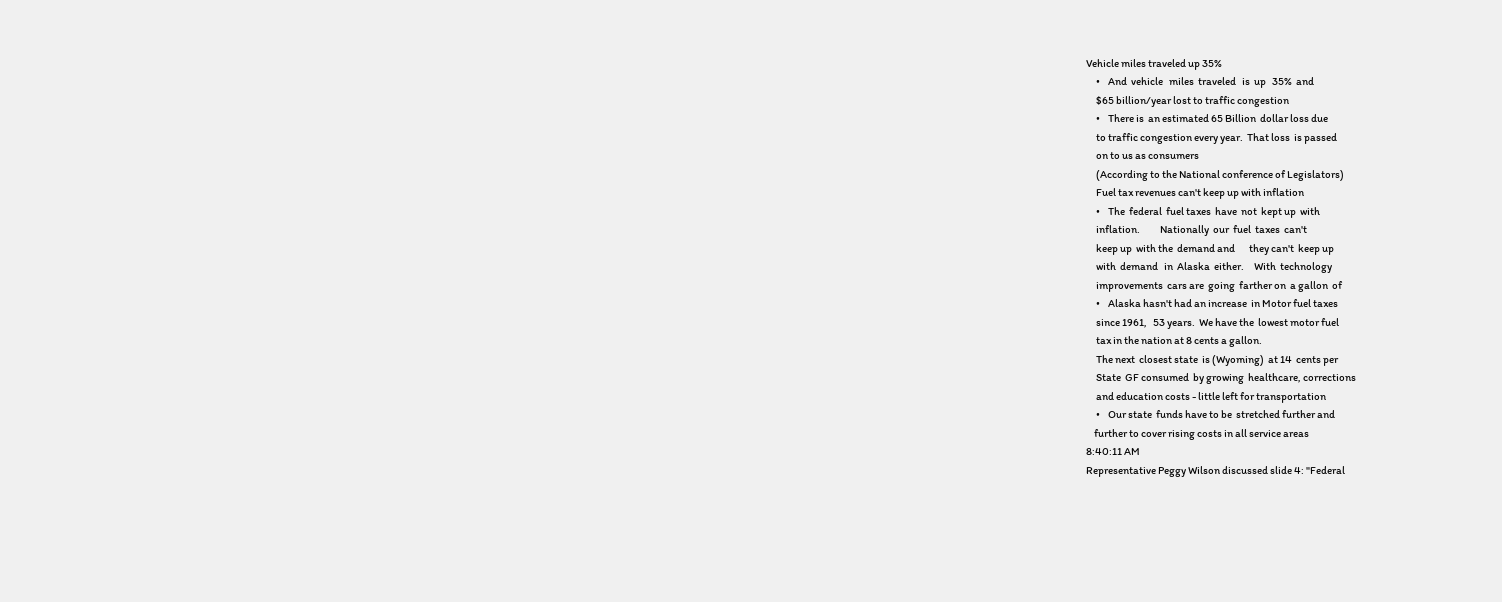Vehicle miles traveled up 35%
     •    And  vehicle   miles  traveled   is  up   35%  and
     $65 billion/year lost to traffic congestion
     •    There is  an estimated 65 Billion  dollar loss due
     to traffic congestion every year.  That loss  is passed
     on to us as consumers
     (According to the National conference of Legislators)
     Fuel tax revenues can't keep up with inflation
     •    The  federal  fuel taxes  have  not  kept up  with
     inflation.          Nationally  our  fuel  taxes  can't
     keep up  with the  demand and       they can't  keep up
     with  demand   in  Alaska  either.     With  technology
     improvements  cars are  going  farther on  a gallon  of
     •    Alaska hasn't had an increase  in Motor fuel taxes
     since 1961,   53 years.  We have the  lowest motor fuel
     tax in the nation at 8 cents a gallon.
     The next  closest state  is (Wyoming)  at 14  cents per
     State  GF consumed  by growing  healthcare, corrections
     and education costs - little left for transportation
     •    Our state  funds have to be  stretched further and
    further to cover rising costs in all service areas
8:40:11 AM
Representative Peggy Wilson discussed slide 4: "Federal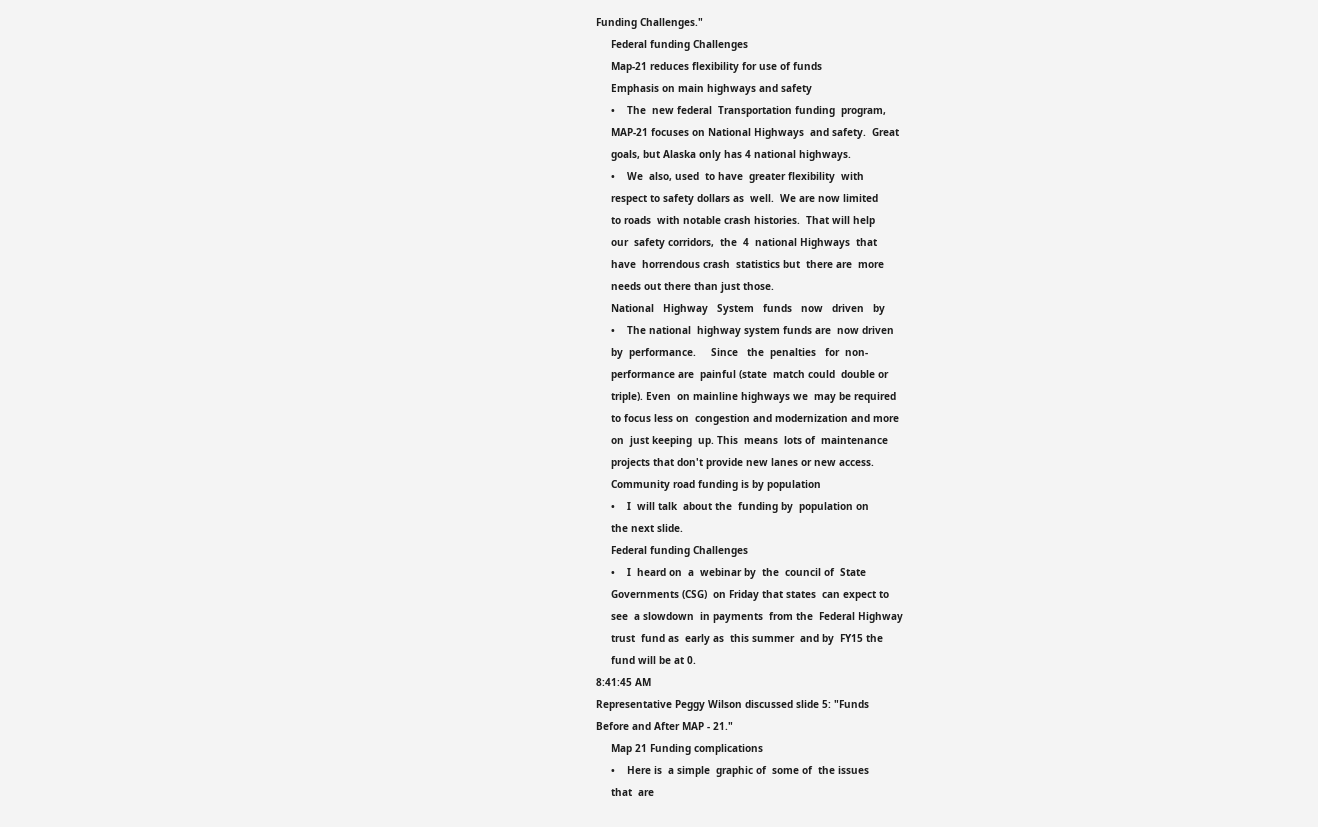Funding Challenges."
     Federal funding Challenges
     Map-21 reduces flexibility for use of funds
     Emphasis on main highways and safety
     •    The  new federal  Transportation funding  program,
     MAP-21 focuses on National Highways  and safety.  Great
     goals, but Alaska only has 4 national highways.
     •    We  also, used  to have  greater flexibility  with
     respect to safety dollars as  well.  We are now limited
     to roads  with notable crash histories.  That will help
     our  safety corridors,  the  4  national Highways  that
     have  horrendous crash  statistics but  there are  more
     needs out there than just those.
     National   Highway   System   funds   now   driven   by
     •    The national  highway system funds are  now driven
     by  performance.     Since   the  penalties   for  non-
     performance are  painful (state  match could  double or
     triple). Even  on mainline highways we  may be required
     to focus less on  congestion and modernization and more
     on  just keeping  up. This  means  lots of  maintenance
     projects that don't provide new lanes or new access.
     Community road funding is by population
     •    I  will talk  about the  funding by  population on
     the next slide.
     Federal funding Challenges
     •    I  heard on  a  webinar by  the  council of  State
     Governments (CSG)  on Friday that states  can expect to
     see  a slowdown  in payments  from the  Federal Highway
     trust  fund as  early as  this summer  and by  FY15 the
     fund will be at 0.
8:41:45 AM
Representative Peggy Wilson discussed slide 5: "Funds
Before and After MAP - 21."
     Map 21 Funding complications
     •    Here is  a simple  graphic of  some of  the issues
     that  are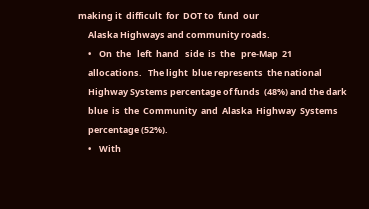making it  difficult  for  DOT to  fund  our
     Alaska Highways and community roads.
     •    On  the   left  hand   side  is  the   pre-Map  21
     allocations.   The light  blue represents  the national
     Highway Systems percentage of funds  (48%) and the dark
     blue  is  the  Community  and  Alaska  Highway  Systems
     percentage (52%).
     •    With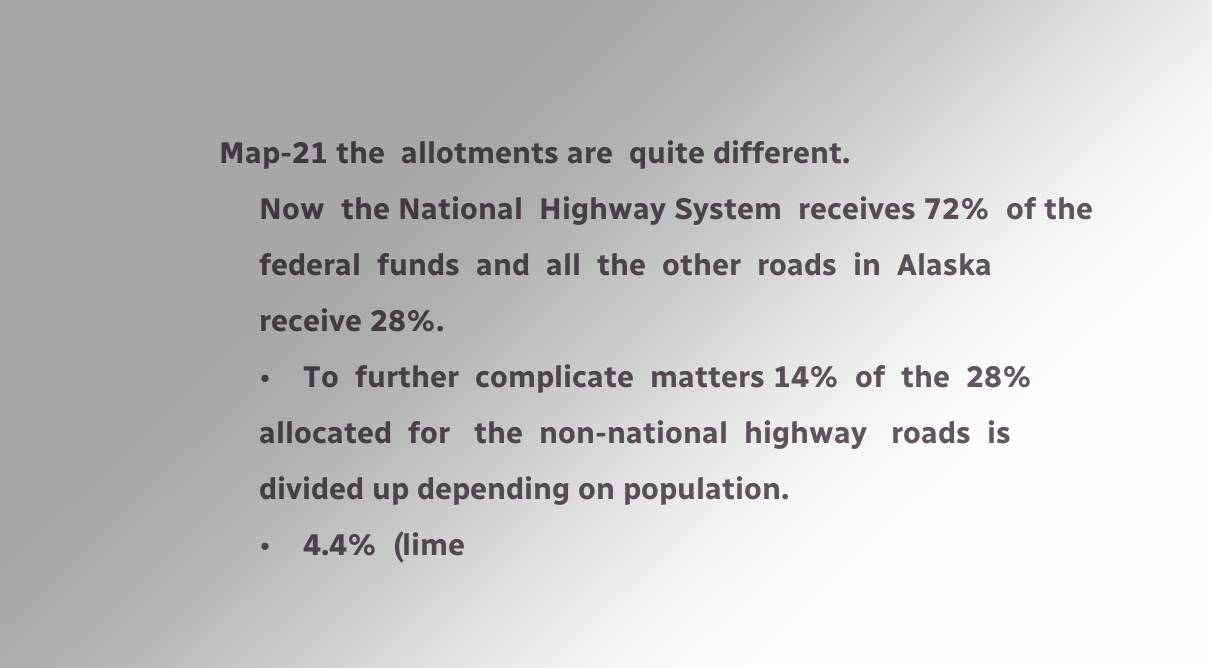Map-21 the  allotments are  quite different.
     Now  the National  Highway System  receives 72%  of the
     federal  funds  and  all  the  other  roads  in  Alaska
     receive 28%.
     •    To  further  complicate  matters 14%  of  the  28%
     allocated  for   the  non-national  highway   roads  is
     divided up depending on population.
     •    4.4%  (lime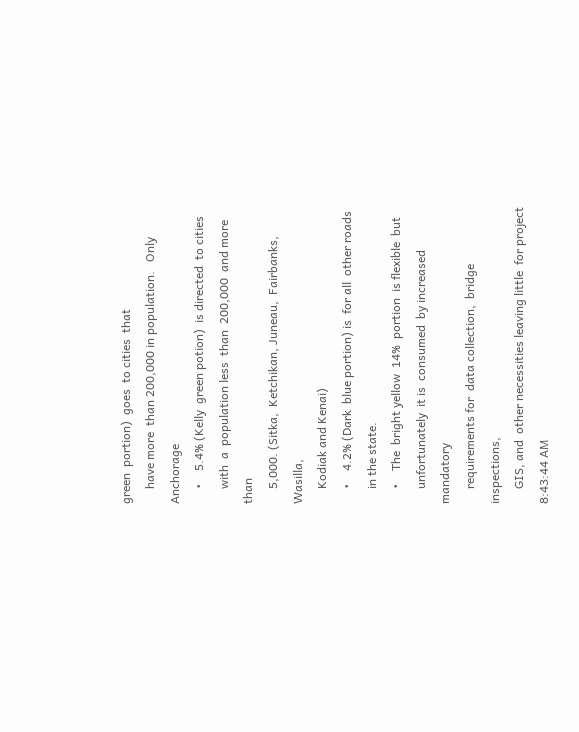green  portion)  goes  to cities  that
     have more  than 200,000 in population.   Only Anchorage
     •    5.4% (Kelly  green potion)  is directed  to cities
     with  a  population less  than  200,000  and more  than
     5,000. (Sitka,  Ketchikan, Juneau,  Fairbanks, Wasilla,
     Kodiak and Kenai)
     •    4.2% (Dark  blue portion) is  for all  other roads
     in the state.
     •    The  bright yellow  14%  portion  is flexible  but
     unfortunately  it is  consumed  by increased  mandatory
     requirements for  data collection,  bridge inspections,
     GIS, and  other necessities leaving little  for project
8:43:44 AM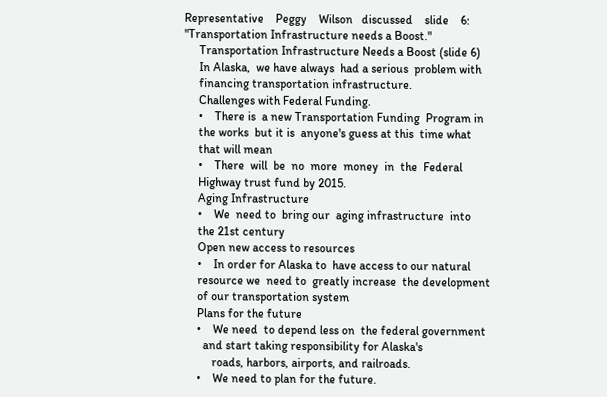Representative    Peggy    Wilson   discussed    slide    6:
"Transportation Infrastructure needs a Boost."
     Transportation Infrastructure Needs a Boost (slide 6)
     In Alaska,  we have always  had a serious  problem with
     financing transportation infrastructure.
     Challenges with Federal Funding.
     •    There is  a new Transportation Funding  Program in
     the works  but it is  anyone's guess at this  time what
     that will mean
     •    There  will  be  no  more  money  in  the  Federal
     Highway trust fund by 2015.
     Aging Infrastructure
     •    We  need to  bring our  aging infrastructure  into
     the 21st century
     Open new access to resources
     •    In order for Alaska to  have access to our natural
     resource we  need to  greatly increase  the development
     of our transportation system
     Plans for the future
     •    We need  to depend less on  the federal government
       and start taking responsibility for Alaska's
          roads, harbors, airports, and railroads.
     •    We need to plan for the future.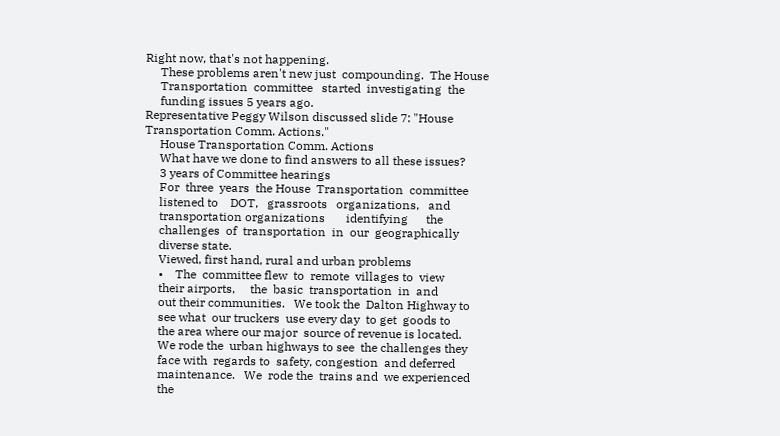Right now, that's not happening.
     These problems aren't new just  compounding.  The House
     Transportation  committee   started  investigating  the
     funding issues 5 years ago.
Representative Peggy Wilson discussed slide 7: "House
Transportation Comm. Actions."
     House Transportation Comm. Actions
     What have we done to find answers to all these issues?
     3 years of Committee hearings
     For  three  years  the House  Transportation  committee
     listened to    DOT,   grassroots   organizations,   and
     transportation organizations       identifying      the
     challenges  of  transportation  in  our  geographically
     diverse state.
     Viewed, first hand, rural and urban problems
     •    The  committee flew  to  remote  villages to  view
     their airports,     the  basic  transportation  in  and
     out their communities.   We took the  Dalton Highway to
     see what  our truckers  use every day  to get  goods to
     the area where our major  source of revenue is located.
     We rode the  urban highways to see  the challenges they
     face with  regards to  safety, congestion  and deferred
     maintenance.   We  rode the  trains and  we experienced
     the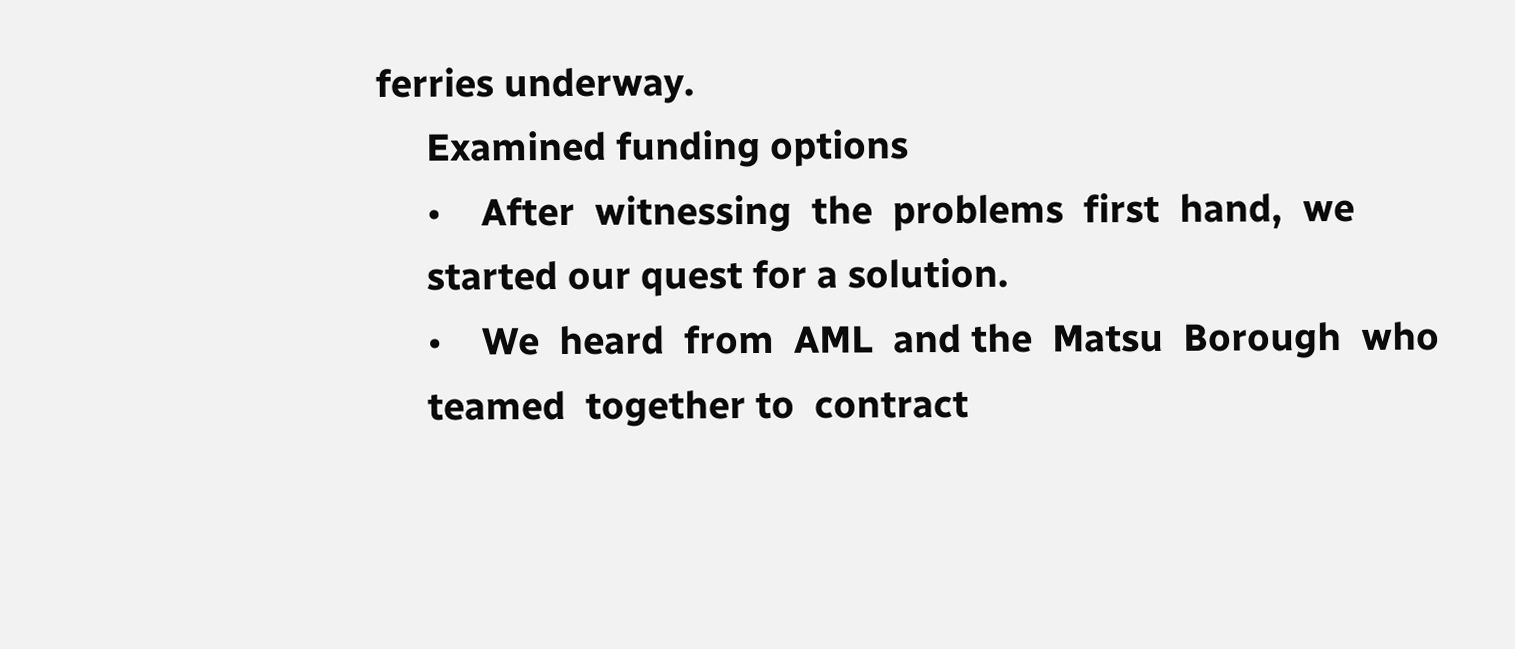ferries underway.
     Examined funding options
     •    After  witnessing  the  problems  first  hand,  we
     started our quest for a solution.
     •    We  heard  from  AML  and the  Matsu  Borough  who
     teamed  together to  contract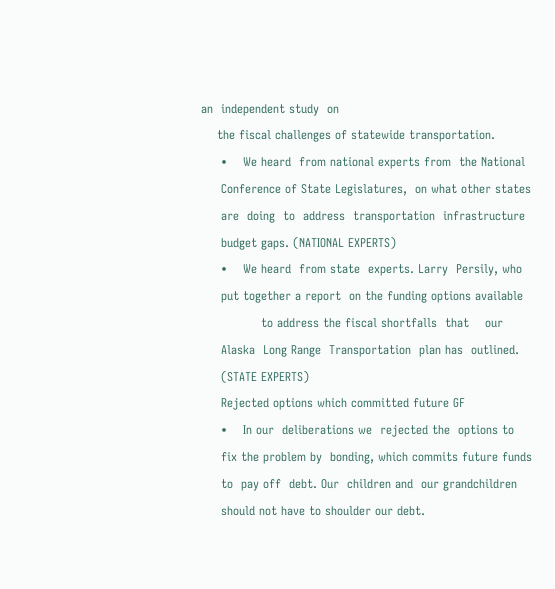an  independent study  on
    the fiscal challenges of statewide transportation.
     •    We heard  from national experts from  the National
     Conference of State Legislatures,  on what other states
     are  doing  to  address  transportation  infrastructure
     budget gaps. (NATIONAL EXPERTS)
     •    We heard  from state  experts. Larry  Persily, who
     put together a report  on the funding options available
               to address the fiscal shortfalls  that    our
     Alaska  Long Range  Transportation  plan has  outlined.
     (STATE EXPERTS)
     Rejected options which committed future GF
     •    In our  deliberations we  rejected the  options to
     fix the problem by  bonding, which commits future funds
     to  pay off  debt. Our  children and  our grandchildren
     should not have to shoulder our debt.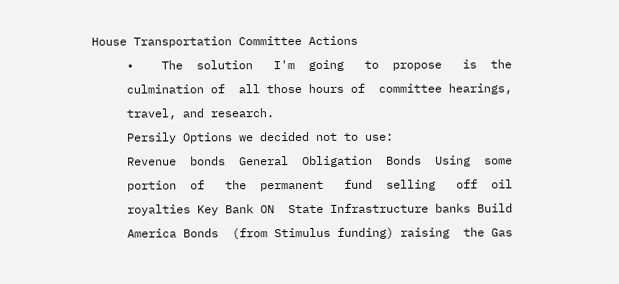House Transportation Committee Actions
     •    The  solution   I'm  going   to  propose   is  the
     culmination of  all those hours of  committee hearings,
     travel, and research.
     Persily Options we decided not to use:
     Revenue  bonds  General  Obligation  Bonds  Using  some
     portion  of   the  permanent   fund  selling   off  oil
     royalties Key Bank ON  State Infrastructure banks Build
     America Bonds  (from Stimulus funding) raising  the Gas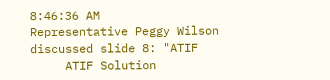8:46:36 AM
Representative Peggy Wilson discussed slide 8: "ATIF
     ATIF Solution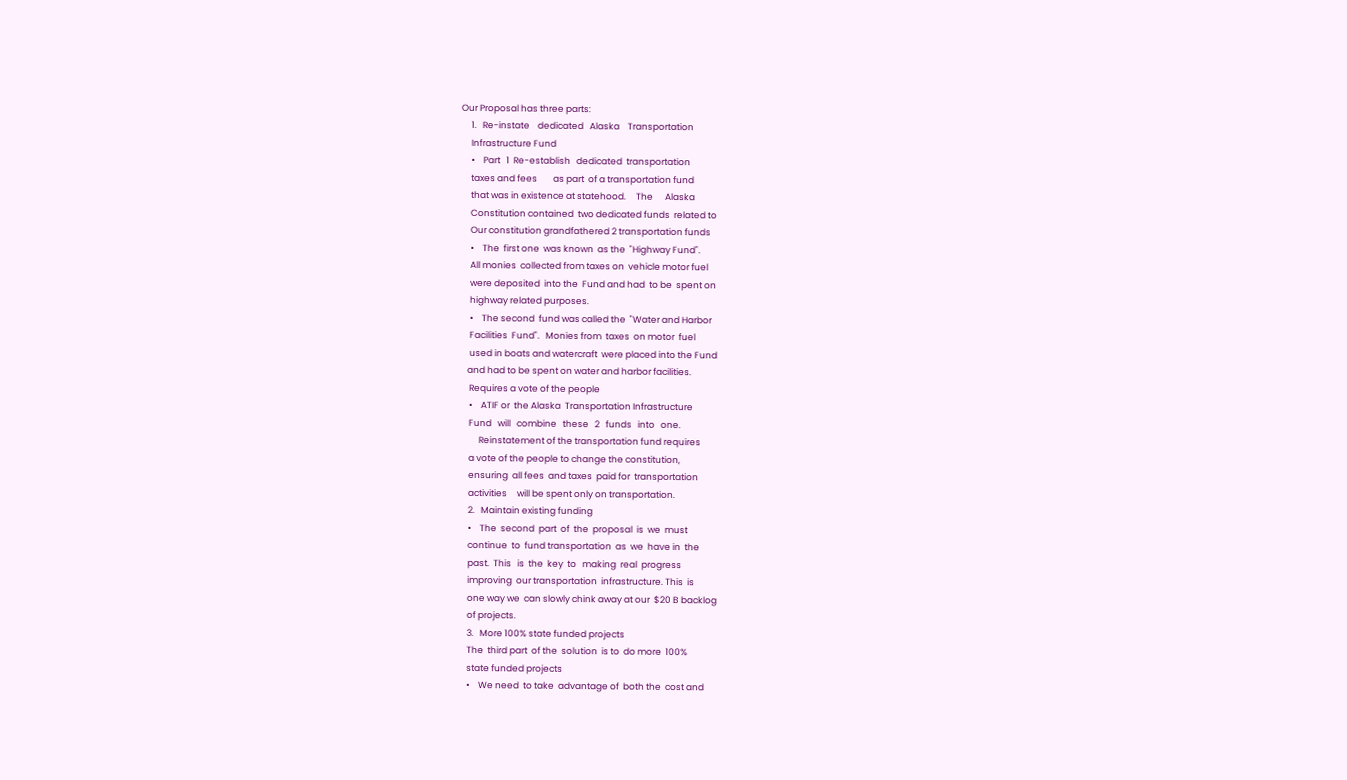Our Proposal has three parts:
     1.   Re-instate    dedicated   Alaska    Transportation
     Infrastructure Fund
     •    Part   1  Re-establish   dedicated  transportation
     taxes and fees        as part  of a transportation fund
     that was in existence at statehood.     The      Alaska
     Constitution contained  two dedicated funds  related to
     Our constitution grandfathered 2 transportation funds
     •    The  first one  was known  as the  "Highway Fund".
     All monies  collected from taxes on  vehicle motor fuel
     were deposited  into the  Fund and had  to be  spent on
     highway related purposes.
     •    The second  fund was called the  "Water and Harbor
     Facilities  Fund".   Monies from  taxes  on motor  fuel
     used in boats and watercraft  were placed into the Fund
    and had to be spent on water and harbor facilities.
     Requires a vote of the people
     •    ATIF or  the Alaska  Transportation Infrastructure
     Fund   will   combine   these   2   funds   into   one.
          Reinstatement of the transportation fund requires
     a vote of the people to change the constitution,
     ensuring  all fees  and taxes  paid for  transportation
     activities     will be spent only on transportation.
     2.   Maintain existing funding
     •    The  second  part  of  the  proposal  is  we  must
     continue  to  fund transportation  as  we  have in  the
     past.  This   is  the  key  to   making  real  progress
     improving  our transportation  infrastructure. This  is
     one way we  can slowly chink away at our  $20 B backlog
     of projects.
     3.   More 100% state funded projects
     The  third part  of the  solution  is to  do more  100%
     state funded projects
     •    We need  to take  advantage of  both the  cost and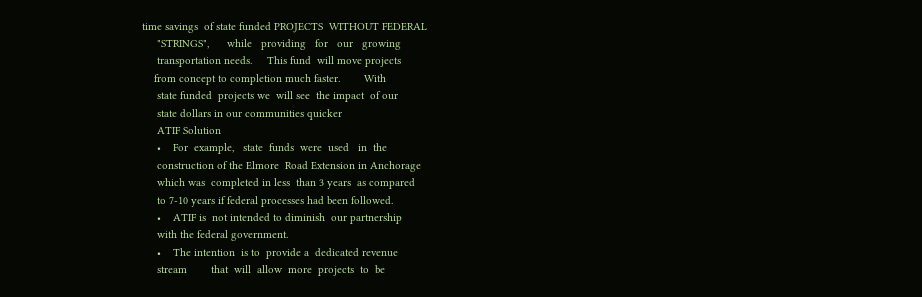time savings  of state funded PROJECTS  WITHOUT FEDERAL
     "STRINGS",      while   providing   for   our   growing
     transportation needs.     This fund  will move projects
    from concept to completion much faster.        With
     state funded  projects we  will see  the impact  of our
     state dollars in our communities quicker
     ATIF Solution
     •    For  example,   state  funds  were  used   in  the
     construction of the Elmore  Road Extension in Anchorage
     which was  completed in less  than 3 years  as compared
     to 7-10 years if federal processes had been followed.
     •    ATIF is  not intended to diminish  our partnership
     with the federal government.
     •    The intention  is to  provide a  dedicated revenue
     stream        that  will  allow  more  projects  to  be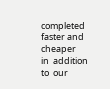completed faster and cheaper       in  addition to  our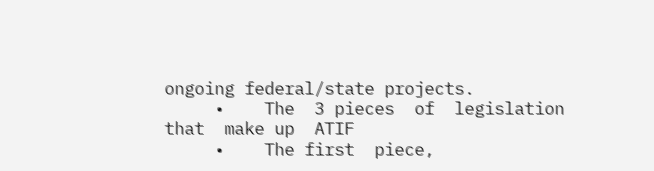ongoing federal/state projects.
     •    The  3 pieces  of  legislation that  make up  ATIF
     •    The first  piece,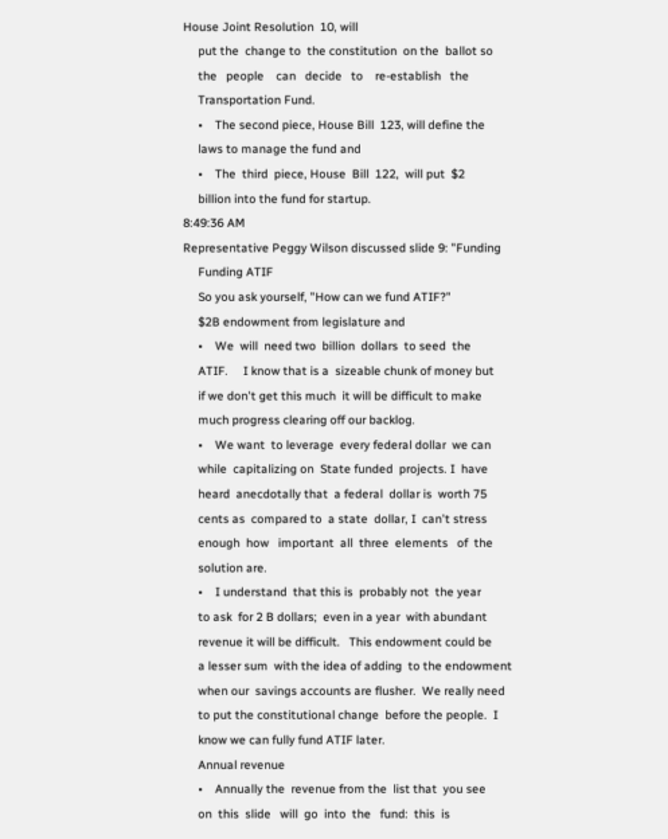House Joint Resolution  10, will
     put the  change to  the constitution  on the  ballot so
     the   people    can   decide   to    re-establish   the
     Transportation Fund.
     •    The second piece, House Bill  123, will define the
     laws to manage the fund and
     •    The  third  piece, House  Bill  122,  will put  $2
     billion into the fund for startup.
8:49:36 AM
Representative Peggy Wilson discussed slide 9: "Funding
     Funding ATIF
     So you ask yourself, "How can we fund ATIF?"
     $2B endowment from legislature and
     •    We  will  need two  billion  dollars  to seed  the
     ATIF.     I know that is a  sizeable chunk of money but
     if we don't get this much  it will be difficult to make
     much progress clearing off our backlog.
     •    We want  to leverage  every federal dollar  we can
     while  capitalizing on  State funded  projects. I  have
     heard  anecdotally that  a federal  dollar is  worth 75
     cents as  compared to  a state  dollar, I  can't stress
     enough  how   important  all  three  elements   of  the
     solution are.
     •    I understand  that this is  probably not  the year
     to ask  for 2 B dollars;  even in a year  with abundant
     revenue it will be difficult.   This endowment could be
     a lesser sum  with the idea of adding  to the endowment
     when our  savings accounts are flusher.  We really need
     to put the constitutional change  before the people.  I
     know we can fully fund ATIF later.
     Annual revenue
     •    Annually the  revenue from the  list that  you see
     on  this  slide   will  go  into  the   fund:  this  is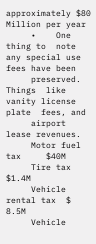approximately $80 Million per year
     •    One thing to  note any special use  fees have been
     preserved. Things  like vanity license plate  fees, and
     airport lease revenues.
     Motor fuel tax     $40M
     Tire tax       $1.4M
     Vehicle rental tax  $ 8.5M
     Vehicle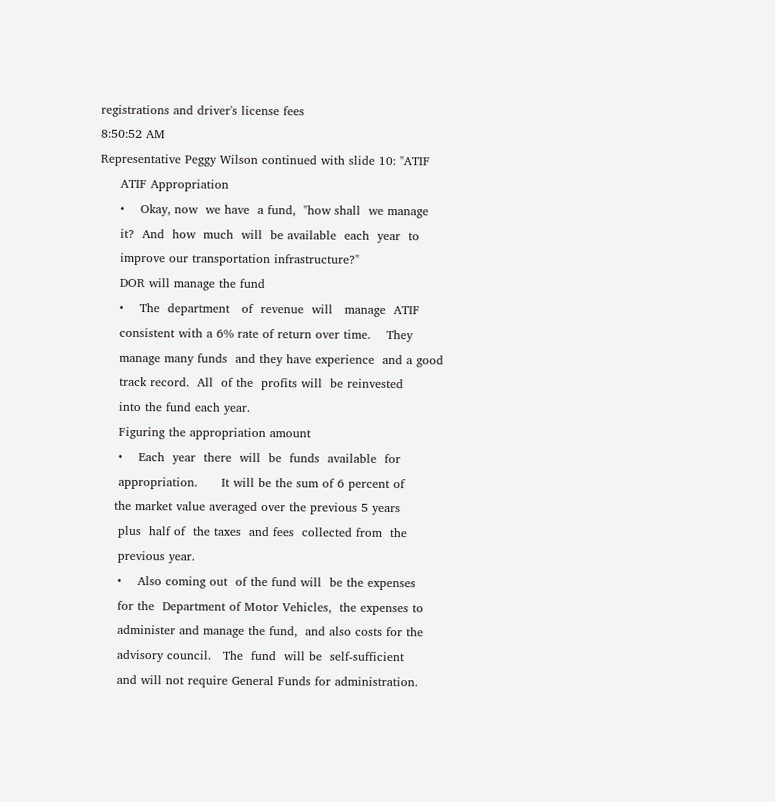registrations and driver's license fees
8:50:52 AM
Representative Peggy Wilson continued with slide 10: "ATIF
     ATIF Appropriation
     •    Okay, now  we have  a fund,  "how shall  we manage
     it?  And  how  much  will  be available  each  year  to
     improve our transportation infrastructure?"
     DOR will manage the fund
     •    The  department   of  revenue  will   manage  ATIF
     consistent with a 6% rate of return over time.    They
     manage many funds  and they have experience  and a good
     track record.  All  of the  profits will  be reinvested
     into the fund each year.
     Figuring the appropriation amount
     •    Each  year  there  will  be  funds  available  for
     appropriation.      It will be the sum of 6 percent of
    the market value averaged over the previous 5 years
     plus  half of  the taxes  and fees  collected from  the
     previous year.
     •    Also coming out  of the fund will  be the expenses
     for the  Department of Motor Vehicles,  the expenses to
     administer and manage the fund,  and also costs for the
     advisory council.   The  fund  will be  self-sufficient
     and will not require General Funds for administration.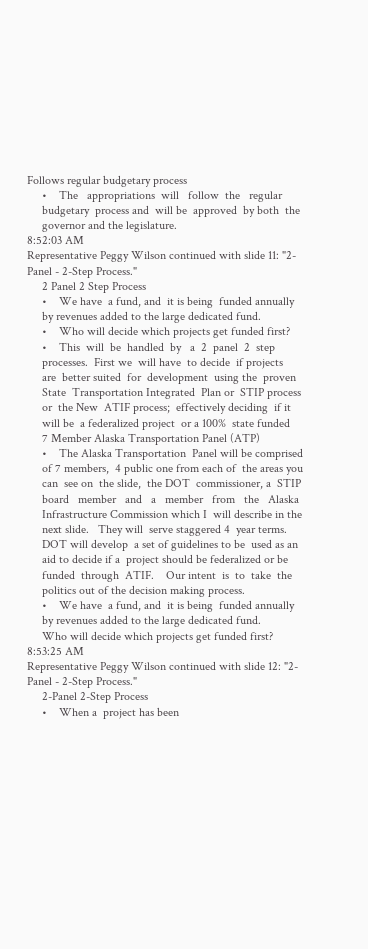Follows regular budgetary process
     •    The   appropriations  will   follow  the   regular
     budgetary  process and  will be  approved  by both  the
     governor and the legislature.
8:52:03 AM
Representative Peggy Wilson continued with slide 11: "2-
Panel - 2-Step Process."
     2 Panel 2 Step Process
     •    We have  a fund, and  it is being  funded annually
     by revenues added to the large dedicated fund.
     •    Who will decide which projects get funded first?
     •    This  will  be  handled  by   a  2  panel  2  step
     processes.  First we  will have  to decide  if projects
     are  better suited  for  development  using the  proven
     State  Transportation Integrated  Plan or  STIP process
     or  the New  ATIF process;  effectively deciding  if it
     will be  a federalized project  or a 100%  state funded
     7 Member Alaska Transportation Panel (ATP)
     •    The Alaska Transportation  Panel will be comprised
     of 7 members,  4 public one from each of  the areas you
     can  see on  the slide,  the DOT  commissioner, a  STIP
     board   member   and   a   member   from   the   Alaska
     Infrastructure Commission which I  will describe in the
     next slide.   They will  serve staggered 4  year terms.
     DOT will develop  a set of guidelines to be  used as an
     aid to decide if a  project should be federalized or be
     funded  through  ATIF.    Our intent  is  to  take  the
     politics out of the decision making process.
     •    We have  a fund, and  it is being  funded annually
     by revenues added to the large dedicated fund.
     Who will decide which projects get funded first?
8:53:25 AM
Representative Peggy Wilson continued with slide 12: "2-
Panel - 2-Step Process."
     2-Panel 2-Step Process
     •    When a  project has been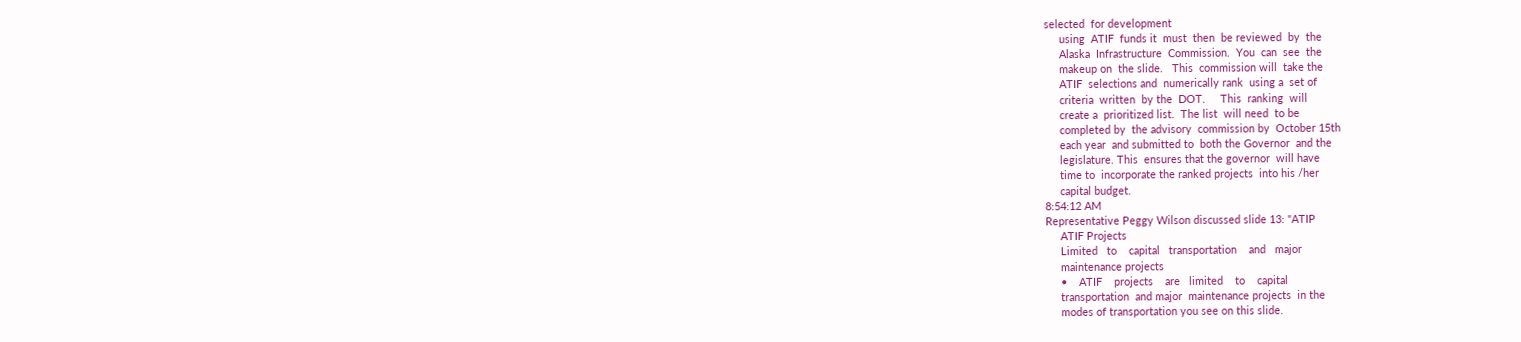selected  for development
     using  ATIF  funds it  must  then  be reviewed  by  the
     Alaska  Infrastructure  Commission.  You  can  see  the
     makeup on  the slide.   This  commission will  take the
     ATIF  selections and  numerically rank  using a  set of
     criteria  written  by the  DOT.     This  ranking  will
     create a  prioritized list.  The list  will need  to be
     completed by  the advisory  commission by  October 15th
     each year  and submitted to  both the Governor  and the
     legislature. This  ensures that the governor  will have
     time to  incorporate the ranked projects  into his /her
     capital budget.
8:54:12 AM
Representative Peggy Wilson discussed slide 13: "ATIP
     ATIF Projects
     Limited   to    capital   transportation    and   major
     maintenance projects
     •    ATIF    projects    are   limited    to    capital
     transportation  and major  maintenance projects  in the
     modes of transportation you see on this slide.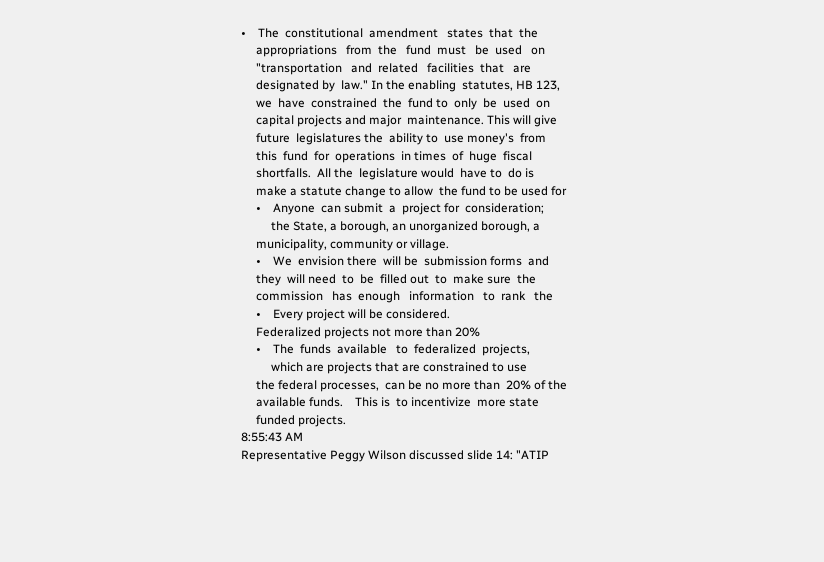•    The  constitutional  amendment   states  that  the
     appropriations   from  the   fund  must   be  used   on
     "transportation   and  related   facilities  that   are
     designated by  law." In the enabling  statutes, HB 123,
     we  have  constrained  the  fund to  only  be  used  on
     capital projects and major  maintenance. This will give
     future  legislatures the  ability to  use money's  from
     this  fund  for  operations  in times  of  huge  fiscal
     shortfalls.  All the  legislature would  have to  do is
     make a statute change to allow  the fund to be used for
     •    Anyone  can submit  a  project for  consideration;
          the State, a borough, an unorganized borough, a
     municipality, community or village.
     •    We  envision there  will be  submission forms  and
     they  will need  to  be  filled out  to  make sure  the
     commission   has  enough   information   to  rank   the
     •    Every project will be considered.
     Federalized projects not more than 20%
     •    The  funds  available   to  federalized  projects,
          which are projects that are constrained to use
     the federal processes,  can be no more than  20% of the
     available funds.    This is  to incentivize  more state
     funded projects.
8:55:43 AM
Representative Peggy Wilson discussed slide 14: "ATIP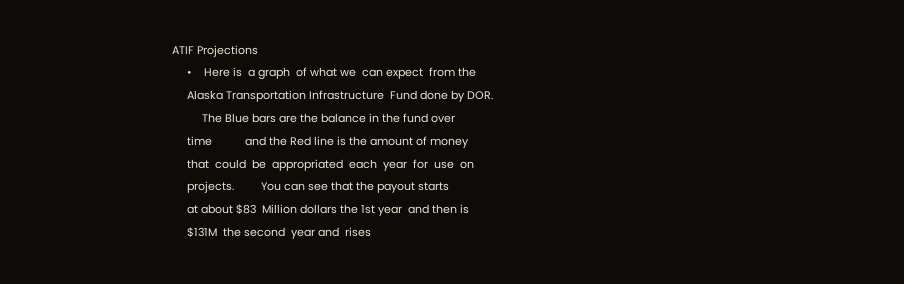ATIF Projections
     •    Here is  a graph  of what we  can expect  from the
     Alaska Transportation Infrastructure  Fund done by DOR.
          The Blue bars are the balance in the fund over
     time           and the Red line is the amount of money
     that  could  be  appropriated  each  year  for  use  on
     projects.         You can see that the payout starts
     at about $83  Million dollars the 1st year  and then is
     $131M  the second  year and  rises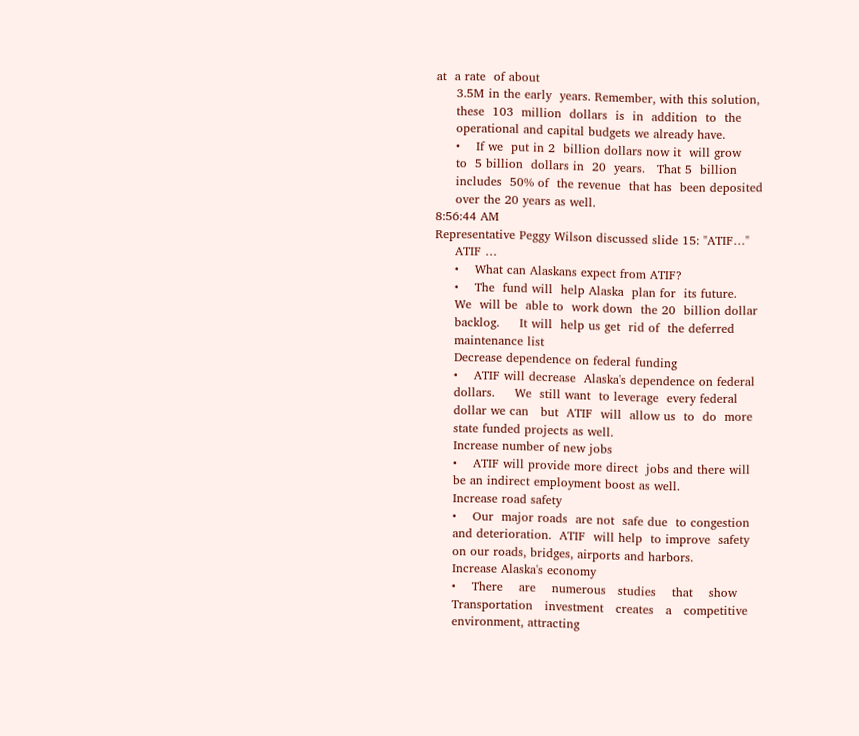at  a rate  of about
     3.5M in the early  years. Remember, with this solution,
     these  103  million  dollars  is  in  addition  to  the
     operational and capital budgets we already have.
     •    If we  put in 2  billion dollars now it  will grow
     to  5 billion  dollars in  20  years.   That 5  billion
     includes  50% of  the revenue  that has  been deposited
     over the 20 years as well.
8:56:44 AM
Representative Peggy Wilson discussed slide 15: "ATIF…"
     ATIF …
     •    What can Alaskans expect from ATIF?
     •    The  fund will  help Alaska  plan for  its future.
     We  will be  able to  work down  the 20  billion dollar
     backlog.     It will  help us get  rid of  the deferred
     maintenance list
     Decrease dependence on federal funding
     •    ATIF will decrease  Alaska's dependence on federal
     dollars.     We  still want  to leverage  every federal
     dollar we can   but  ATIF  will  allow us  to  do  more
     state funded projects as well.
     Increase number of new jobs
     •    ATIF will provide more direct  jobs and there will
     be an indirect employment boost as well.
     Increase road safety
     •    Our  major roads  are not  safe due  to congestion
     and deterioration.  ATIF  will help  to improve  safety
     on our roads, bridges, airports and harbors.
     Increase Alaska's economy
     •    There    are    numerous   studies    that    show
     Transportation   investment   creates   a   competitive
     environment, attracting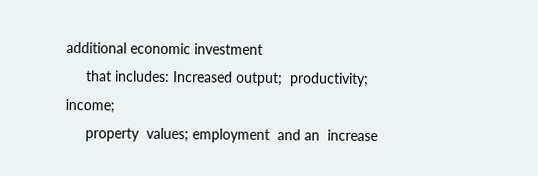additional economic investment
     that includes: Increased output;  productivity; income;
     property  values; employment  and an  increase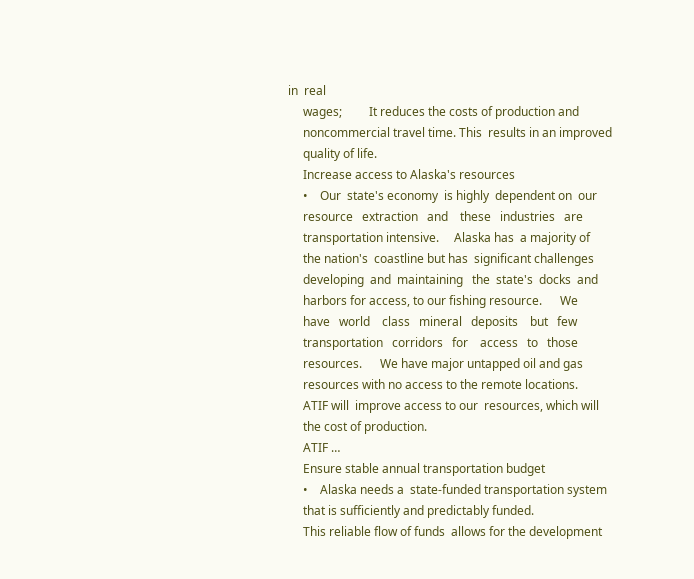in  real
     wages;         It reduces the costs of production and
     noncommercial travel time. This  results in an improved
     quality of life.
     Increase access to Alaska's resources
     •    Our  state's economy  is highly  dependent on  our
     resource   extraction   and    these   industries   are
     transportation intensive.     Alaska has  a majority of
     the nation's  coastline but has  significant challenges
     developing  and  maintaining   the  state's  docks  and
     harbors for access, to our fishing resource.      We
     have   world    class   mineral   deposits    but   few
     transportation   corridors   for    access   to   those
     resources.      We have major untapped oil and gas
     resources with no access to the remote locations.
     ATIF will  improve access to our  resources, which will
     the cost of production.
     ATIF …
     Ensure stable annual transportation budget
     •    Alaska needs a  state-funded transportation system
     that is sufficiently and predictably funded.
     This reliable flow of funds  allows for the development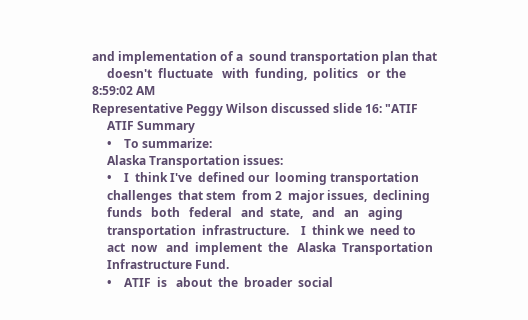and implementation of a  sound transportation plan that
     doesn't  fluctuate   with  funding,  politics   or  the
8:59:02 AM
Representative Peggy Wilson discussed slide 16: "ATIF
     ATIF Summary
     •    To summarize:
     Alaska Transportation issues:
     •    I  think I've  defined our  looming transportation
     challenges  that stem  from 2  major issues,  declining
     funds   both   federal   and  state,   and   an   aging
     transportation  infrastructure.    I  think we  need to
     act  now   and  implement  the   Alaska  Transportation
     Infrastructure Fund.
     •    ATIF  is   about  the  broader  social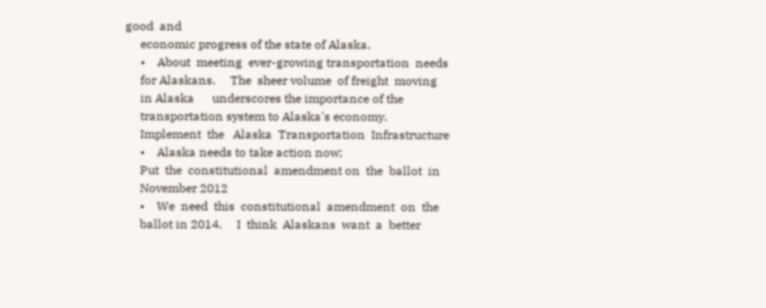good  and
     economic progress of the state of Alaska.
     •    About  meeting  ever-growing transportation  needs
     for Alaskans.     The  sheer volume  of freight  moving
     in Alaska      underscores the importance of the
     transportation system to Alaska's economy.
     Implement  the   Alaska  Transportation  Infrastructure
     •    Alaska needs to take action now;
     Put  the  constitutional  amendment on  the  ballot  in
     November 2012
     •    We  need  this  constitutional  amendment  on  the
     ballot in 2014.     I  think  Alaskans  want  a  better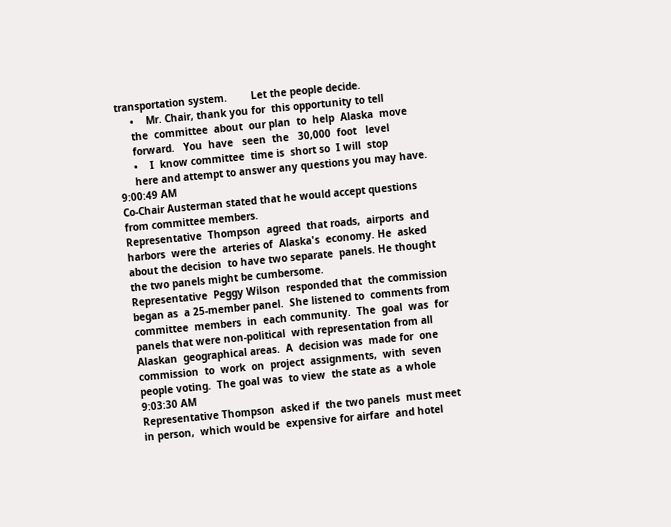transportation system.        Let the people decide.
     •    Mr. Chair, thank you for  this opportunity to tell
     the  committee  about  our plan  to  help  Alaska  move
     forward.   You  have   seen  the   30,000  foot   level
     •    I  know committee  time is  short so  I will  stop
     here and attempt to answer any questions you may have.
9:00:49 AM
Co-Chair Austerman stated that he would accept questions
from committee members.
Representative  Thompson  agreed  that roads,  airports  and
harbors  were the  arteries of  Alaska's  economy. He  asked
about the decision  to have two separate  panels. He thought
the two panels might be cumbersome.
Representative  Peggy Wilson  responded that  the commission
began as  a 25-member panel.  She listened to  comments from
committee  members  in  each community.  The  goal  was  for
panels that were non-political  with representation from all
Alaskan  geographical areas.  A  decision was  made for  one
commission  to  work  on  project  assignments,  with  seven
people voting.  The goal was  to view  the state as  a whole
9:03:30 AM
Representative Thompson  asked if  the two panels  must meet
in person,  which would be  expensive for airfare  and hotel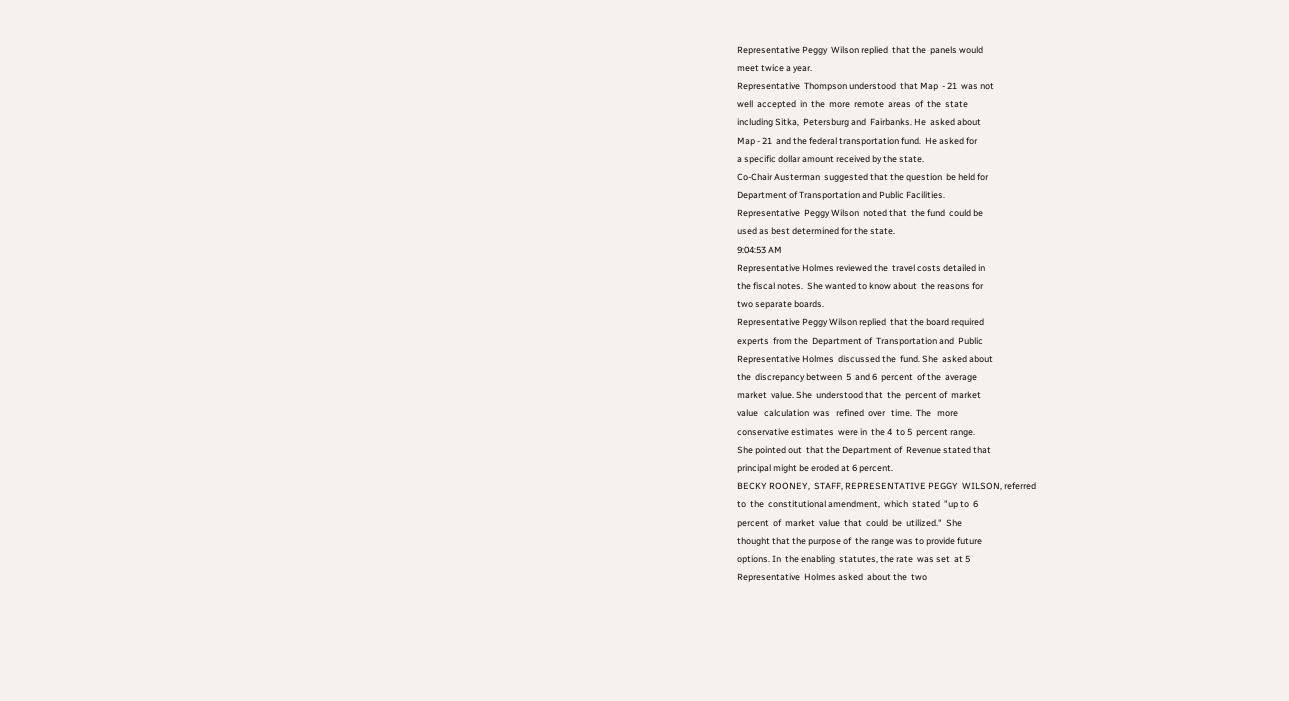Representative Peggy  Wilson replied  that the  panels would
meet twice a year.
Representative  Thompson understood  that Map  - 21  was not
well  accepted  in  the  more  remote  areas  of  the  state
including Sitka,  Petersburg and  Fairbanks. He  asked about
Map - 21  and the federal transportation fund.  He asked for
a specific dollar amount received by the state.
Co-Chair Austerman  suggested that the question  be held for
Department of Transportation and Public Facilities.
Representative  Peggy Wilson  noted that  the fund  could be
used as best determined for the state.
9:04:53 AM
Representative Holmes reviewed the  travel costs detailed in
the fiscal notes.  She wanted to know about  the reasons for
two separate boards.
Representative Peggy Wilson replied  that the board required
experts  from the  Department of  Transportation and  Public
Representative Holmes  discussed the  fund. She  asked about
the  discrepancy between  5  and 6  percent  of the  average
market  value. She  understood that  the  percent of  market
value   calculation  was   refined  over   time.  The   more
conservative estimates  were in  the 4  to 5  percent range.
She pointed out  that the Department of  Revenue stated that
principal might be eroded at 6 percent.
BECKY ROONEY,  STAFF, REPRESENTATIVE PEGGY  WILSON, referred
to  the  constitutional amendment,  which  stated  "up to  6
percent  of  market  value  that  could  be  utilized."  She
thought that the purpose of  the range was to provide future
options. In  the enabling  statutes, the rate  was set  at 5
Representative  Holmes asked  about the  two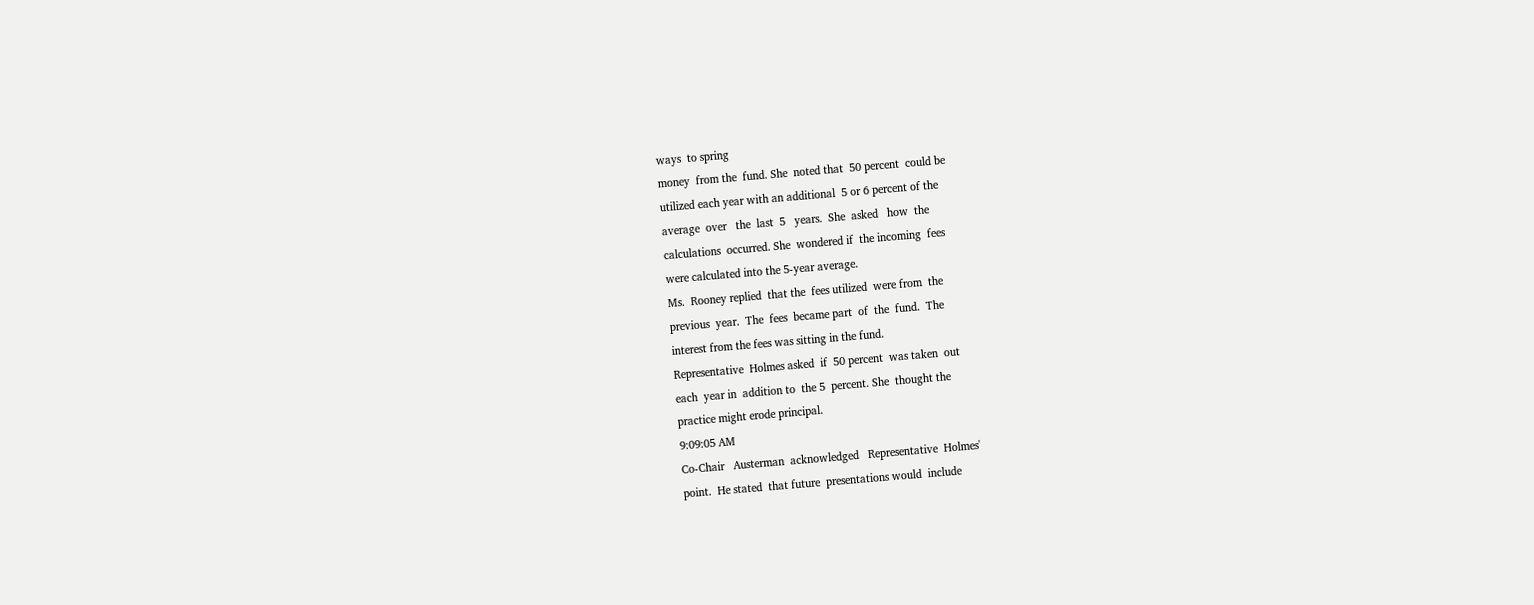ways  to spring
money  from the  fund. She  noted that  50 percent  could be
utilized each year with an additional  5 or 6 percent of the
average  over   the  last  5   years.  She  asked   how  the
calculations  occurred. She  wondered if  the incoming  fees
were calculated into the 5-year average.
Ms.  Rooney replied  that the  fees utilized  were from  the
previous  year.  The  fees  became part  of  the  fund.  The
interest from the fees was sitting in the fund.
Representative  Holmes asked  if  50 percent  was taken  out
each  year in  addition to  the 5  percent. She  thought the
practice might erode principal.
9:09:05 AM
Co-Chair   Austerman  acknowledged   Representative  Holmes'
point.  He stated  that future  presentations would  include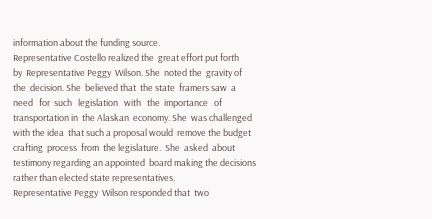information about the funding source.
Representative Costello realized the  great effort put forth
by  Representative Peggy  Wilson. She  noted the  gravity of
the  decision. She  believed that  the state  framers saw  a
need   for  such   legislation   with   the  importance   of
transportation in  the Alaskan  economy. She  was challenged
with the idea  that such a proposal would  remove the budget
crafting  process  from  the legislature.  She  asked  about
testimony regarding an appointed  board making the decisions
rather than elected state representatives.
Representative Peggy  Wilson responded that  two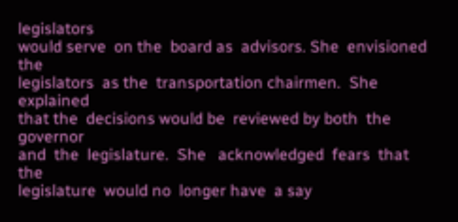legislators
would serve  on the  board as  advisors. She  envisioned the
legislators  as the  transportation chairmen.  She explained
that the  decisions would be  reviewed by both  the governor
and  the  legislature.  She   acknowledged  fears  that  the
legislature  would no  longer have  a say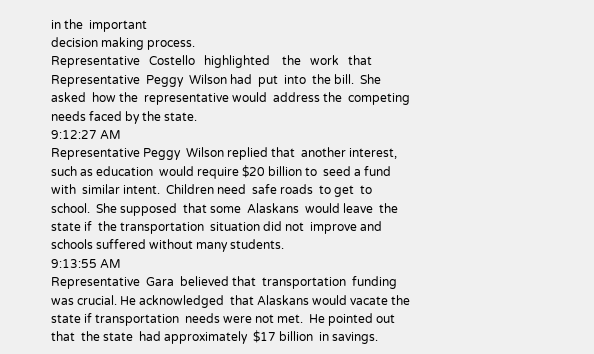in the  important
decision making process.
Representative   Costello   highlighted    the   work   that
Representative  Peggy  Wilson had  put  into  the bill.  She
asked  how the  representative would  address the  competing
needs faced by the state.
9:12:27 AM
Representative Peggy  Wilson replied that  another interest,
such as education  would require $20 billion to  seed a fund
with  similar intent.  Children need  safe roads  to get  to
school.  She supposed  that some  Alaskans  would leave  the
state if  the transportation  situation did not  improve and
schools suffered without many students.
9:13:55 AM
Representative  Gara  believed that  transportation  funding
was crucial. He acknowledged  that Alaskans would vacate the
state if transportation  needs were not met.  He pointed out
that  the state  had approximately  $17 billion  in savings.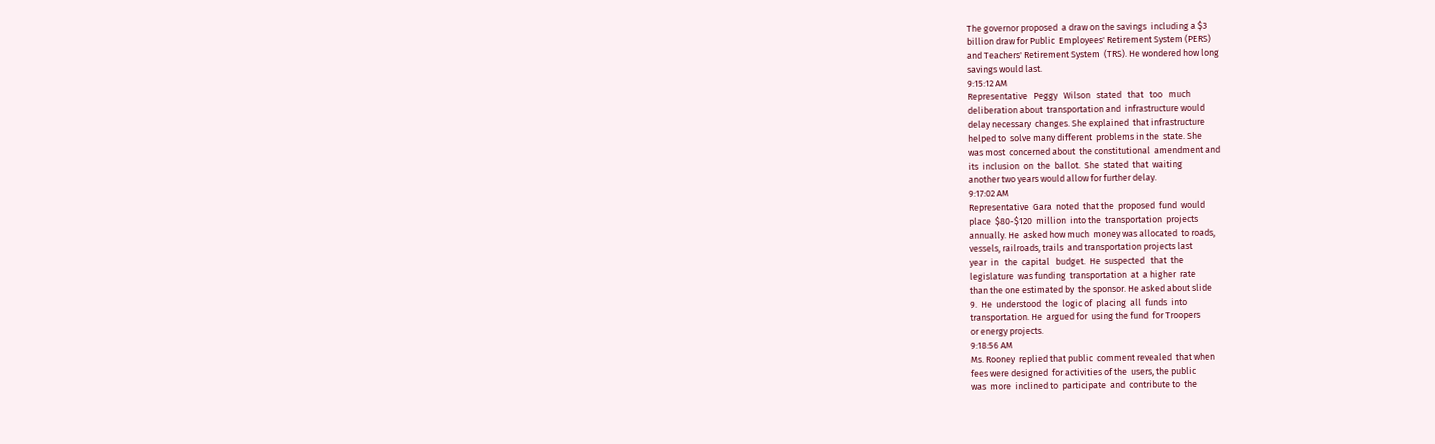The governor proposed  a draw on the savings  including a $3
billion draw for Public  Employees' Retirement System (PERS)
and Teachers' Retirement System  (TRS). He wondered how long
savings would last.
9:15:12 AM
Representative   Peggy   Wilson   stated   that   too   much
deliberation about  transportation and  infrastructure would
delay necessary  changes. She explained  that infrastructure
helped to  solve many different  problems in the  state. She
was most  concerned about  the constitutional  amendment and
its  inclusion  on  the  ballot.  She  stated  that  waiting
another two years would allow for further delay.
9:17:02 AM
Representative  Gara  noted  that the  proposed  fund  would
place  $80-$120  million  into the  transportation  projects
annually. He  asked how much  money was allocated  to roads,
vessels, railroads, trails  and transportation projects last
year  in   the  capital   budget.  He  suspected   that  the
legislature  was funding  transportation  at  a higher  rate
than the one estimated by  the sponsor. He asked about slide
9.  He  understood  the  logic of  placing  all  funds  into
transportation. He  argued for  using the fund  for Troopers
or energy projects.
9:18:56 AM
Ms. Rooney  replied that public  comment revealed  that when
fees were designed  for activities of the  users, the public
was  more  inclined to  participate  and  contribute to  the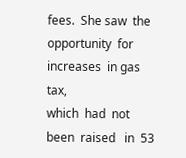fees.  She saw  the opportunity  for increases  in gas  tax,
which  had  not  been  raised   in  53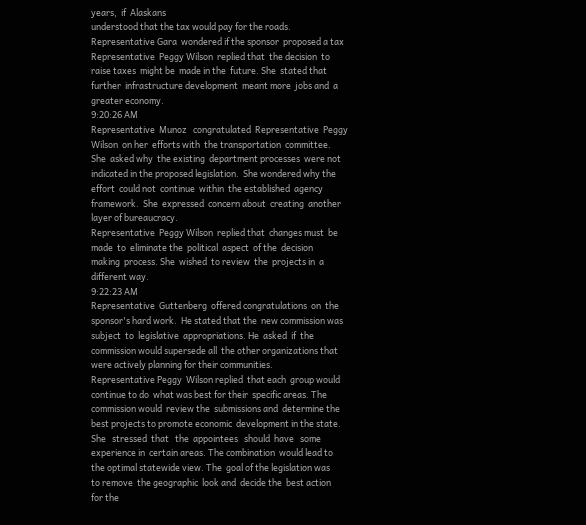years,  if  Alaskans
understood that the tax would pay for the roads.
Representative Gara  wondered if the sponsor  proposed a tax
Representative  Peggy Wilson  replied that  the decision  to
raise taxes  might be  made in the  future. She  stated that
further  infrastructure development  meant more  jobs and  a
greater economy.
9:20:26 AM
Representative  Munoz   congratulated  Representative  Peggy
Wilson  on her  efforts with  the transportation  committee.
She  asked why  the existing  department processes  were not
indicated in the proposed legislation.  She wondered why the
effort  could not  continue  within  the established  agency
framework.  She  expressed  concern about  creating  another
layer of bureaucracy.
Representative  Peggy Wilson  replied that  changes must  be
made  to  eliminate the  political  aspect  of the  decision
making  process. She  wished  to review  the  projects in  a
different way.
9:22:23 AM
Representative  Guttenberg  offered congratulations  on  the
sponsor's hard work.  He stated that the  new commission was
subject  to  legislative  appropriations. He  asked  if  the
commission would supersede all  the other organizations that
were actively planning for their communities.
Representative Peggy  Wilson replied  that each  group would
continue to do  what was best for their  specific areas. The
commission would  review the  submissions and  determine the
best projects to promote economic  development in the state.
She   stressed  that   the  appointees   should  have   some
experience in  certain areas. The combination  would lead to
the optimal statewide view. The  goal of the legislation was
to remove  the geographic  look and  decide the  best action
for the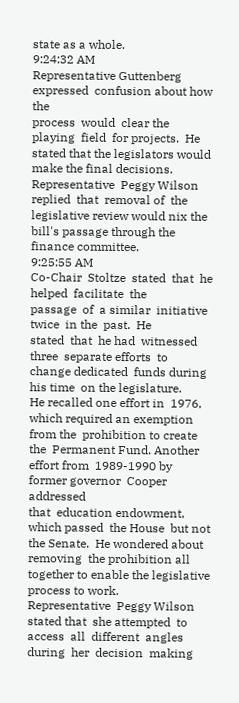state as a whole.
9:24:32 AM
Representative Guttenberg expressed  confusion about how the
process  would  clear the  playing  field  for projects.  He
stated that the legislators would make the final decisions.
Representative  Peggy Wilson  replied  that  removal of  the
legislative review would nix the  bill's passage through the
finance committee.
9:25:55 AM
Co-Chair  Stoltze  stated  that  he  helped  facilitate  the
passage  of  a similar  initiative  twice  in the  past.  He
stated  that  he had  witnessed  three  separate efforts  to
change dedicated  funds during his time  on the legislature.
He recalled one effort in  1976, which required an exemption
from the  prohibition to create the  Permanent Fund. Another
effort from  1989-1990 by  former governor  Cooper addressed
that  education endowment,  which passed  the House  but not
the Senate.  He wondered about removing  the prohibition all
together to enable the legislative process to work.
Representative  Peggy Wilson  stated that  she attempted  to
access  all  different  angles during  her  decision  making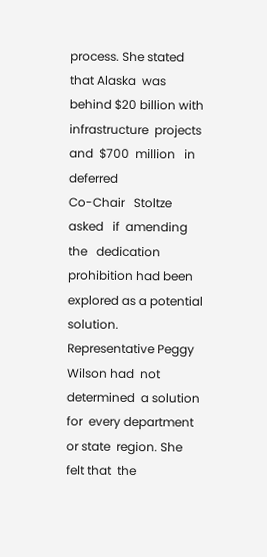process. She stated that Alaska  was behind $20 billion with
infrastructure  projects   and  $700  million   in  deferred
Co-Chair   Stoltze   asked   if  amending   the   dedication
prohibition had been explored as a potential solution.
Representative Peggy  Wilson had  not determined  a solution
for  every department  or state  region. She  felt that  the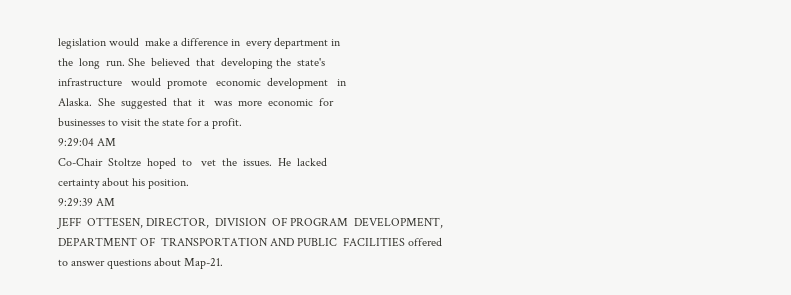legislation would  make a difference in  every department in
the  long  run. She  believed  that  developing the  state's
infrastructure   would  promote   economic  development   in
Alaska.  She  suggested  that  it   was  more  economic  for
businesses to visit the state for a profit.
9:29:04 AM
Co-Chair  Stoltze  hoped  to   vet  the  issues.  He  lacked
certainty about his position.
9:29:39 AM
JEFF  OTTESEN, DIRECTOR,  DIVISION  OF PROGRAM  DEVELOPMENT,
DEPARTMENT OF  TRANSPORTATION AND PUBLIC  FACILITIES offered
to answer questions about Map-21.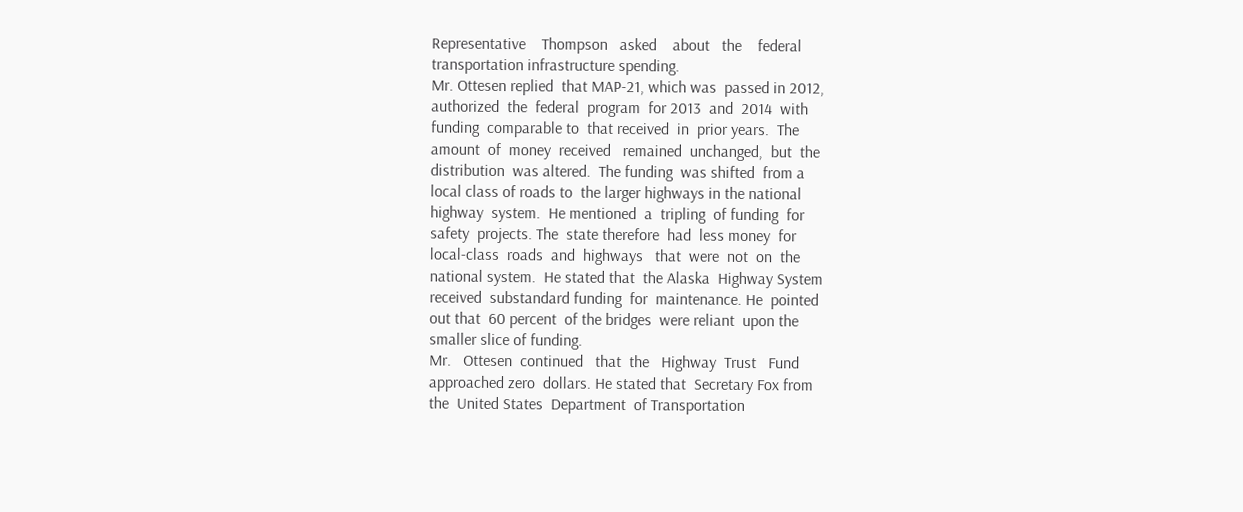Representative    Thompson   asked    about   the    federal
transportation infrastructure spending.
Mr. Ottesen replied  that MAP-21, which was  passed in 2012,
authorized  the  federal  program  for 2013  and  2014  with
funding  comparable to  that received  in  prior years.  The
amount  of  money  received   remained  unchanged,  but  the
distribution  was altered.  The funding  was shifted  from a
local class of roads to  the larger highways in the national
highway  system.  He mentioned  a  tripling  of funding  for
safety  projects. The  state therefore  had  less money  for
local-class  roads  and  highways   that  were  not  on  the
national system.  He stated that  the Alaska  Highway System
received  substandard funding  for  maintenance. He  pointed
out that  60 percent  of the bridges  were reliant  upon the
smaller slice of funding.
Mr.   Ottesen  continued   that  the   Highway  Trust   Fund
approached zero  dollars. He stated that  Secretary Fox from
the  United States  Department  of Transportation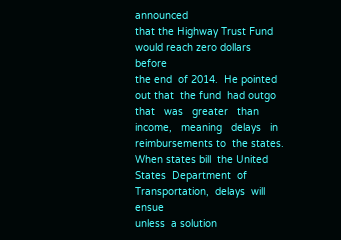announced
that the Highway Trust Fund  would reach zero dollars before
the end  of 2014.  He pointed  out that  the fund  had outgo
that   was   greater   than  income,   meaning   delays   in
reimbursements to  the states.  When states bill  the United
States  Department  of  Transportation,  delays  will  ensue
unless  a solution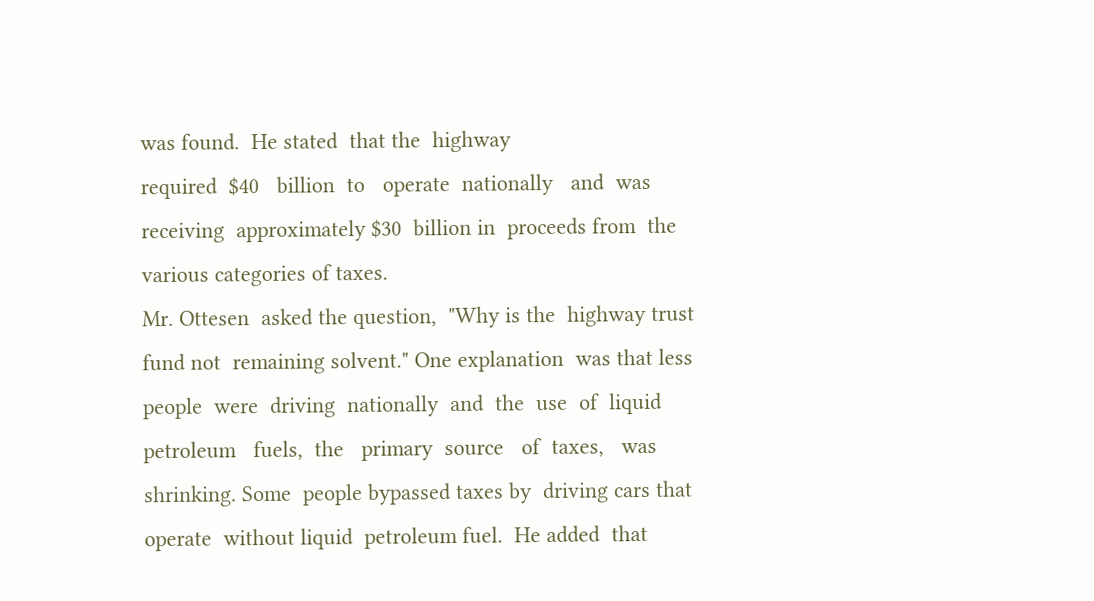was found.  He stated  that the  highway
required  $40   billion  to   operate  nationally   and  was
receiving  approximately $30  billion in  proceeds from  the
various categories of taxes.
Mr. Ottesen  asked the question,  "Why is the  highway trust
fund not  remaining solvent." One explanation  was that less
people  were  driving  nationally  and  the  use  of  liquid
petroleum   fuels,  the   primary  source   of  taxes,   was
shrinking. Some  people bypassed taxes by  driving cars that
operate  without liquid  petroleum fuel.  He added  that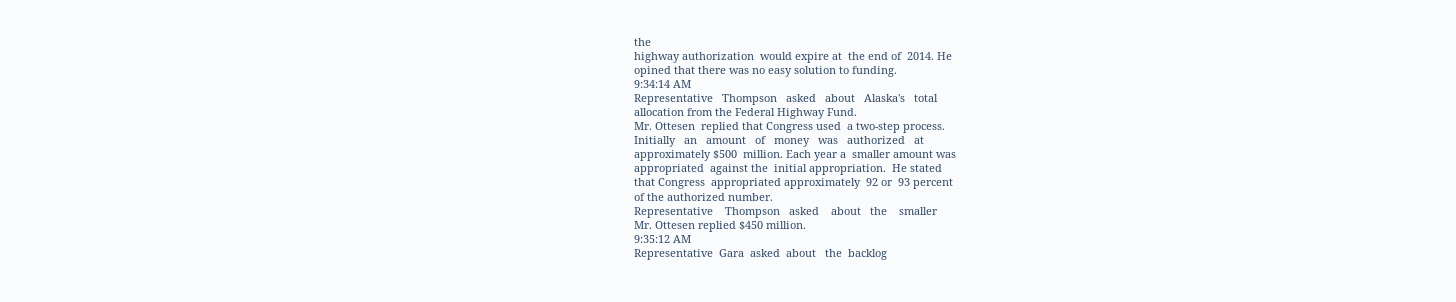the
highway authorization  would expire at  the end of  2014. He
opined that there was no easy solution to funding.
9:34:14 AM
Representative   Thompson   asked   about   Alaska's   total
allocation from the Federal Highway Fund.
Mr. Ottesen  replied that Congress used  a two-step process.
Initially   an   amount   of   money   was   authorized   at
approximately $500  million. Each year a  smaller amount was
appropriated  against the  initial appropriation.  He stated
that Congress  appropriated approximately  92 or  93 percent
of the authorized number.
Representative    Thompson   asked    about   the    smaller
Mr. Ottesen replied $450 million.
9:35:12 AM
Representative  Gara  asked  about   the  backlog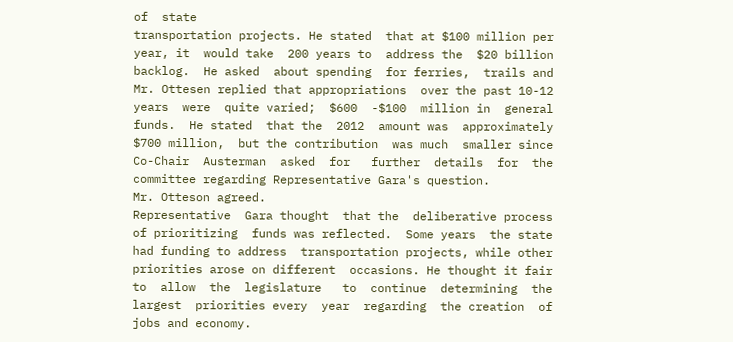of  state
transportation projects. He stated  that at $100 million per
year, it  would take  200 years to  address the  $20 billion
backlog.  He asked  about spending  for ferries,  trails and
Mr. Ottesen replied that appropriations  over the past 10-12
years  were  quite varied;  $600  -$100  million in  general
funds.  He stated  that the  2012  amount was  approximately
$700 million,  but the contribution  was much  smaller since
Co-Chair  Austerman  asked  for   further  details  for  the
committee regarding Representative Gara's question.
Mr. Otteson agreed.
Representative  Gara thought  that the  deliberative process
of prioritizing  funds was reflected.  Some years  the state
had funding to address  transportation projects, while other
priorities arose on different  occasions. He thought it fair
to  allow  the  legislature   to  continue  determining  the
largest  priorities every  year  regarding  the creation  of
jobs and economy.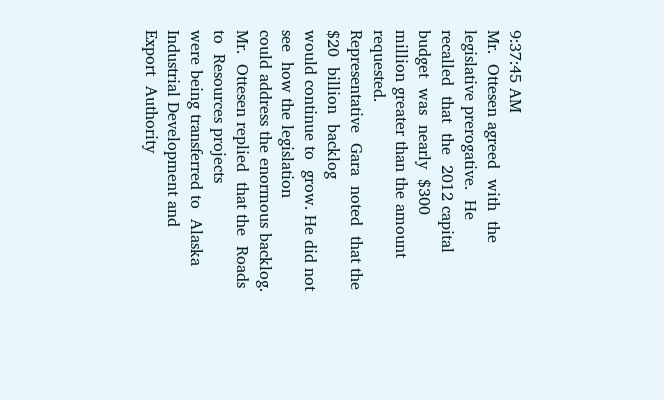9:37:45 AM
Mr.  Ottesen agreed  with  the  legislative prerogative.  He
recalled  that  the  2012 capital  budget  was  nearly  $300
million greater than the amount requested.
Representative  Gara  noted  that the  $20  billion  backlog
would continue to  grow. He did not see  how the legislation
could address the enormous backlog.
Mr.  Ottesen replied  that the  Roads to  Resources projects
were being transferred to  Alaska Industrial Development and
Export  Authority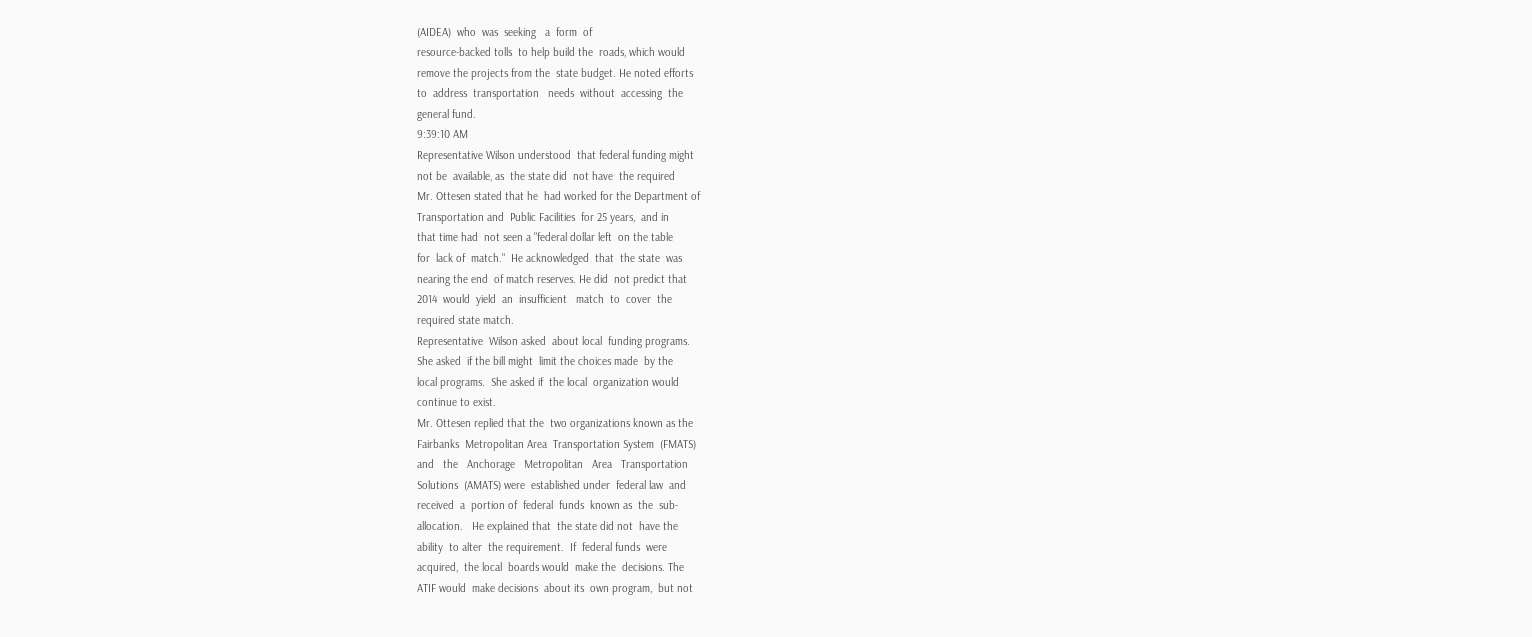(AIDEA)  who  was  seeking   a  form  of
resource-backed tolls  to help build the  roads, which would
remove the projects from the  state budget. He noted efforts
to  address  transportation   needs  without  accessing  the
general fund.
9:39:10 AM
Representative Wilson understood  that federal funding might
not be  available, as  the state did  not have  the required
Mr. Ottesen stated that he  had worked for the Department of
Transportation and  Public Facilities  for 25 years,  and in
that time had  not seen a "federal dollar left  on the table
for  lack of  match."  He acknowledged  that  the state  was
nearing the end  of match reserves. He did  not predict that
2014  would  yield  an  insufficient   match  to  cover  the
required state match.
Representative  Wilson asked  about local  funding programs.
She asked  if the bill might  limit the choices made  by the
local programs.  She asked if  the local  organization would
continue to exist.
Mr. Ottesen replied that the  two organizations known as the
Fairbanks  Metropolitan Area  Transportation System  (FMATS)
and   the   Anchorage   Metropolitan   Area   Transportation
Solutions  (AMATS) were  established under  federal law  and
received  a  portion of  federal  funds  known as  the  sub-
allocation.   He explained that  the state did not  have the
ability  to alter  the requirement.  If  federal funds  were
acquired,  the local  boards would  make the  decisions. The
ATIF would  make decisions  about its  own program,  but not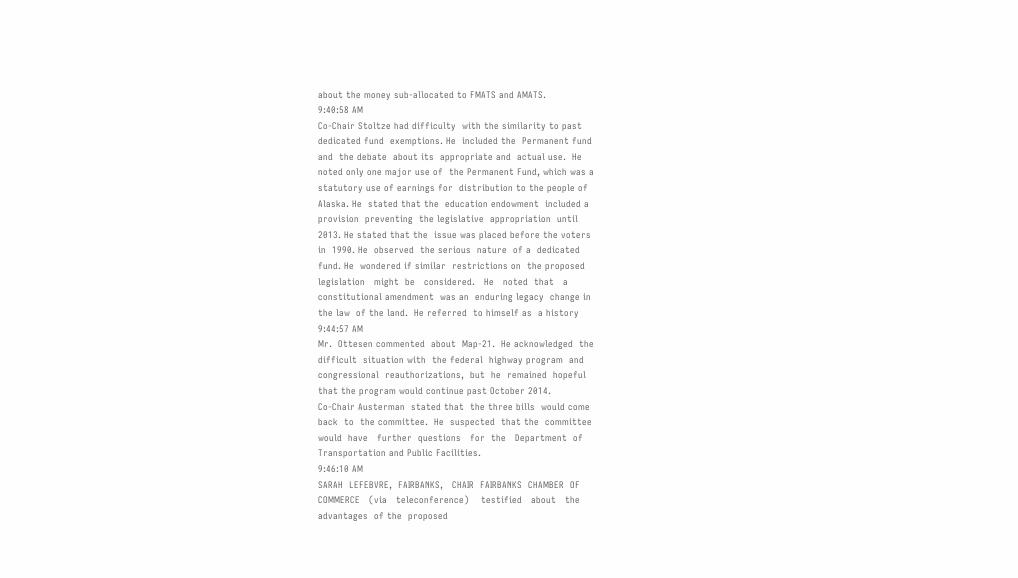about the money sub-allocated to FMATS and AMATS.
9:40:58 AM
Co-Chair Stoltze had difficulty  with the similarity to past
dedicated fund  exemptions. He  included the  Permanent fund
and  the debate  about its  appropriate and  actual use.  He
noted only one major use of  the Permanent Fund, which was a
statutory use of earnings for  distribution to the people of
Alaska. He  stated that the  education endowment  included a
provision  preventing  the legislative  appropriation  until
2013. He stated that the  issue was placed before the voters
in  1990. He  observed  the serious  nature  of a  dedicated
fund. He  wondered if similar  restrictions on  the proposed
legislation   might  be   considered.   He   noted  that   a
constitutional amendment  was an  enduring legacy  change in
the law  of the land.  He referred  to himself as  a history
9:44:57 AM
Mr.  Ottesen commented  about  Map-21.  He acknowledged  the
difficult  situation with  the federal  highway program  and
congressional  reauthorizations,  but  he  remained  hopeful
that the program would continue past October 2014.
Co-Chair Austerman  stated that  the three bills  would come
back  to  the committee.  He  suspected  that the  committee
would  have   further  questions   for  the   Department  of
Transportation and Public Facilities.
9:46:10 AM
SARAH  LEFEBVRE,  FAIRBANKS,   CHAIR  FAIRBANKS  CHAMBER  OF
COMMERCE   (via   teleconference)    testified   about   the
advantages  of the  proposed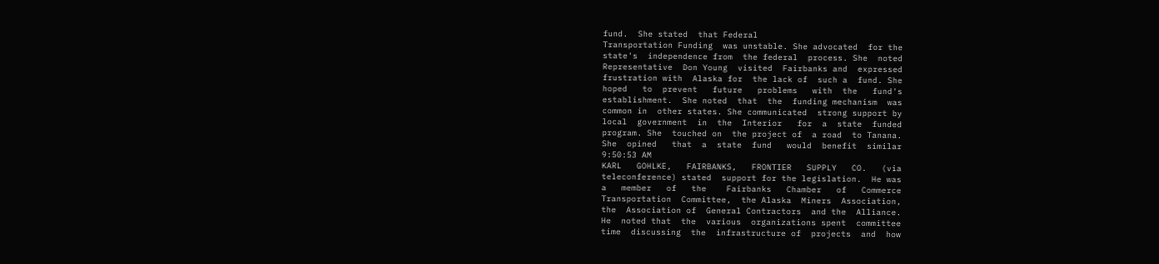fund.  She stated  that Federal
Transportation Funding  was unstable. She advocated  for the
state's  independence from  the federal  process. She  noted
Representative  Don Young  visited  Fairbanks and  expressed
frustration with  Alaska for  the lack of  such a  fund. She
hoped   to  prevent   future   problems   with  the   fund's
establishment.  She noted  that  the  funding mechanism  was
common in  other states. She communicated  strong support by
local  government  in  the  Interior   for  a  state  funded
program. She  touched on  the project of  a road  to Tanana.
She  opined   that  a  state  fund   would  benefit  similar
9:50:53 AM
KARL   GOHLKE,   FAIRBANKS,   FRONTIER   SUPPLY   CO.   (via
teleconference) stated  support for the legislation.  He was
a   member   of   the    Fairbanks   Chamber   of   Commerce
Transportation  Committee,  the Alaska  Miners  Association,
the  Association of  General Contractors  and the  Alliance.
He  noted that  the  various  organizations spent  committee
time  discussing  the  infrastructure of  projects  and  how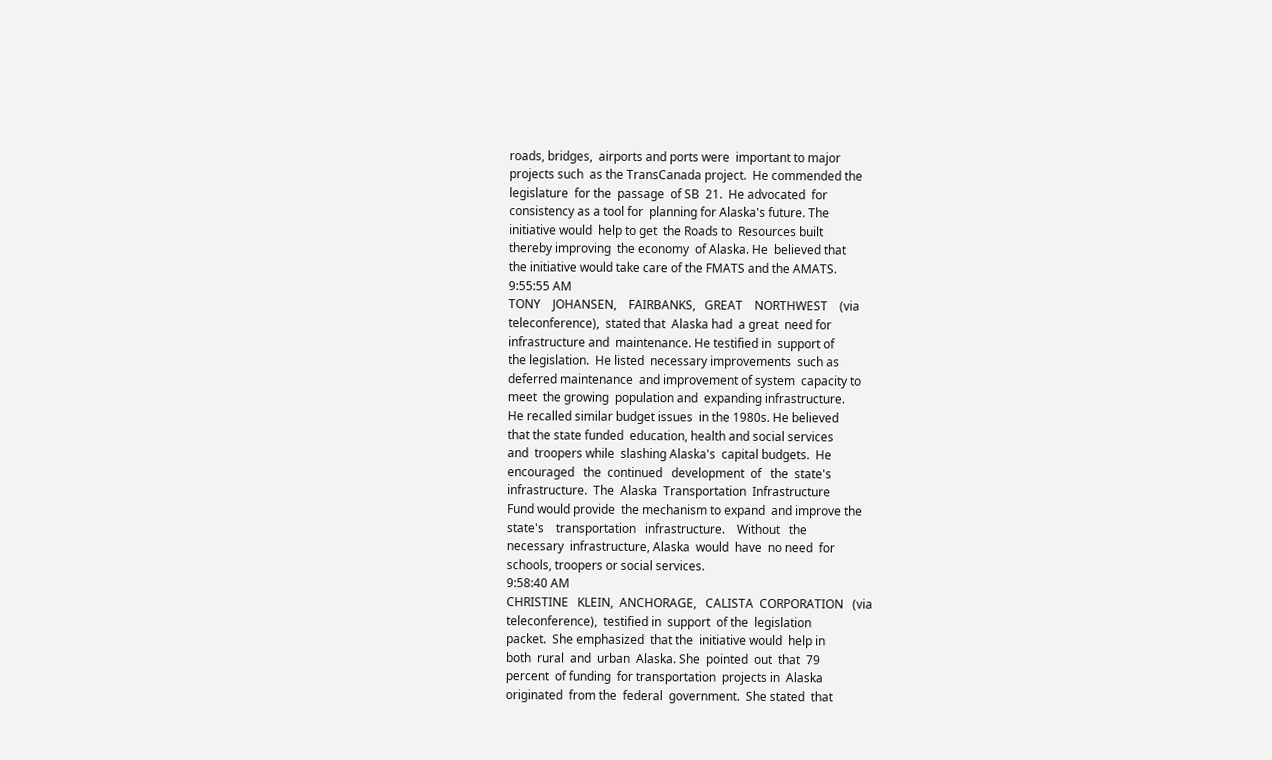roads, bridges,  airports and ports were  important to major
projects such  as the TransCanada project.  He commended the
legislature  for the  passage  of SB  21.  He advocated  for
consistency as a tool for  planning for Alaska's future. The
initiative would  help to get  the Roads to  Resources built
thereby improving  the economy  of Alaska. He  believed that
the initiative would take care of the FMATS and the AMATS.
9:55:55 AM
TONY    JOHANSEN,    FAIRBANKS,   GREAT    NORTHWEST    (via
teleconference),  stated that  Alaska had  a great  need for
infrastructure and  maintenance. He testified in  support of
the legislation.  He listed  necessary improvements  such as
deferred maintenance  and improvement of system  capacity to
meet  the growing  population and  expanding infrastructure.
He recalled similar budget issues  in the 1980s. He believed
that the state funded  education, health and social services
and  troopers while  slashing Alaska's  capital budgets.  He
encouraged   the  continued   development  of   the  state's
infrastructure.  The  Alaska  Transportation  Infrastructure
Fund would provide  the mechanism to expand  and improve the
state's    transportation   infrastructure.    Without   the
necessary  infrastructure, Alaska  would  have  no need  for
schools, troopers or social services.
9:58:40 AM
CHRISTINE   KLEIN,  ANCHORAGE,   CALISTA  CORPORATION   (via
teleconference),  testified in  support  of the  legislation
packet.  She emphasized  that the  initiative would  help in
both  rural  and  urban  Alaska. She  pointed  out  that  79
percent  of funding  for transportation  projects in  Alaska
originated  from the  federal  government.  She stated  that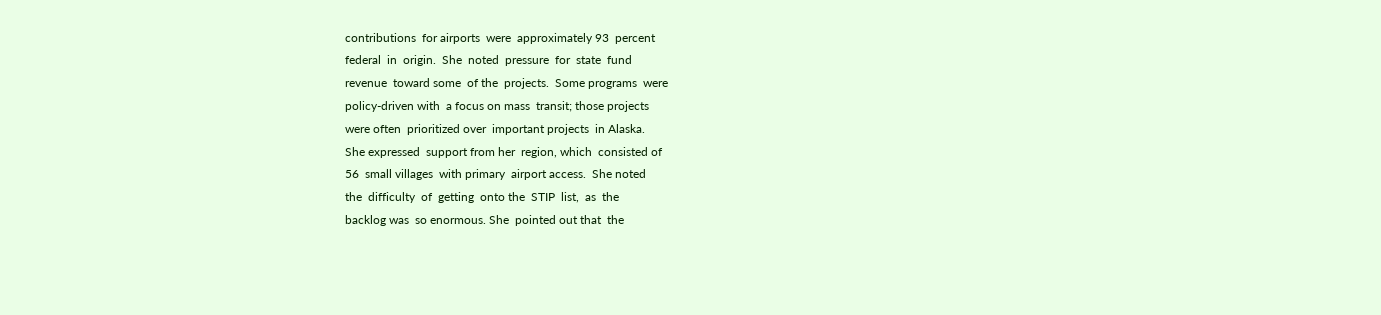contributions  for airports  were  approximately 93  percent
federal  in  origin.  She  noted  pressure  for  state  fund
revenue  toward some  of the  projects.  Some programs  were
policy-driven with  a focus on mass  transit; those projects
were often  prioritized over  important projects  in Alaska.
She expressed  support from her  region, which  consisted of
56  small villages  with primary  airport access.  She noted
the  difficulty  of  getting  onto the  STIP  list,  as  the
backlog was  so enormous. She  pointed out that  the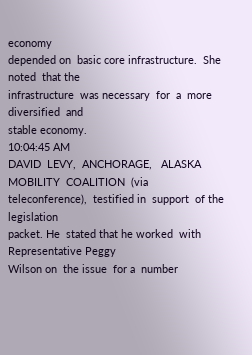economy
depended on  basic core infrastructure.  She noted  that the
infrastructure  was necessary  for  a  more diversified  and
stable economy.
10:04:45 AM
DAVID  LEVY,  ANCHORAGE,   ALASKA  MOBILITY  COALITION  (via
teleconference),  testified in  support  of the  legislation
packet. He  stated that he worked  with Representative Peggy
Wilson on  the issue  for a  number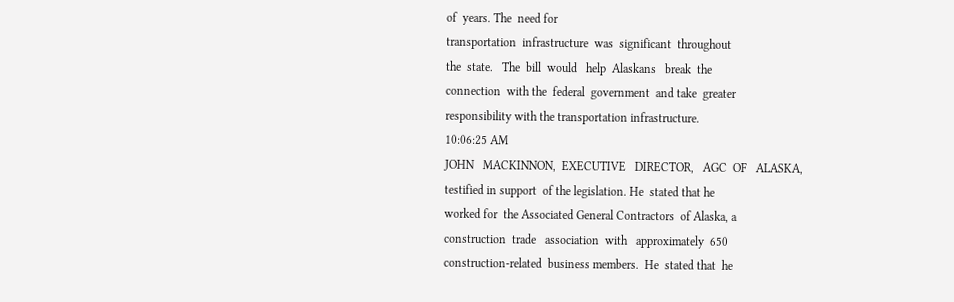of  years. The  need for
transportation  infrastructure  was  significant  throughout
the  state.   The  bill  would   help  Alaskans   break  the
connection  with the  federal  government  and take  greater
responsibility with the transportation infrastructure.
10:06:25 AM
JOHN   MACKINNON,  EXECUTIVE   DIRECTOR,   AGC  OF   ALASKA,
testified in support  of the legislation. He  stated that he
worked for  the Associated General Contractors  of Alaska, a
construction  trade   association  with   approximately  650
construction-related  business members.  He  stated that  he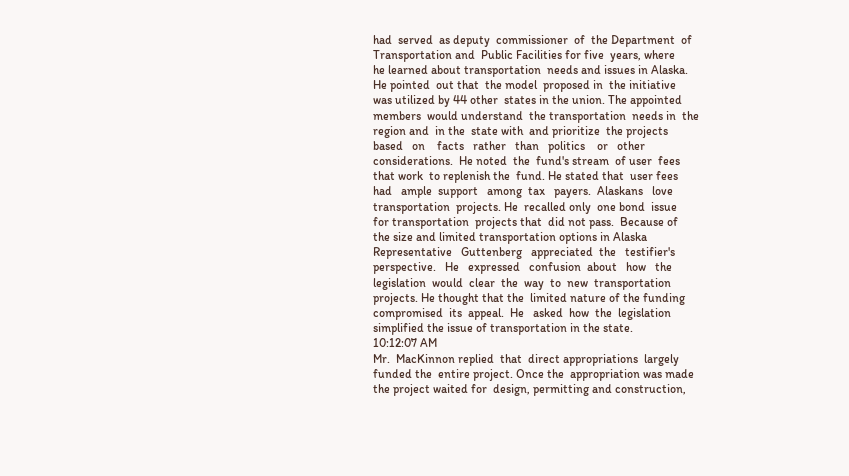had  served  as deputy  commissioner  of  the Department  of
Transportation and  Public Facilities for five  years, where
he learned about transportation  needs and issues in Alaska.
He pointed  out that  the model  proposed in  the initiative
was utilized by 44 other  states in the union. The appointed
members  would understand  the transportation  needs in  the
region and  in the  state with  and prioritize  the projects
based   on    facts   rather   than   politics    or   other
considerations.  He noted  the  fund's stream  of user  fees
that work  to replenish the  fund. He stated that  user fees
had   ample  support   among  tax   payers.  Alaskans   love
transportation  projects. He  recalled only  one bond  issue
for transportation  projects that  did not pass.  Because of
the size and limited transportation options in Alaska
Representative   Guttenberg   appreciated  the   testifier's
perspective.   He   expressed   confusion  about   how   the
legislation  would  clear  the  way  to  new  transportation
projects. He thought that the  limited nature of the funding
compromised  its  appeal.  He   asked  how  the  legislation
simplified the issue of transportation in the state.
10:12:07 AM
Mr.  MacKinnon replied  that  direct appropriations  largely
funded the  entire project. Once the  appropriation was made
the project waited for  design, permitting and construction,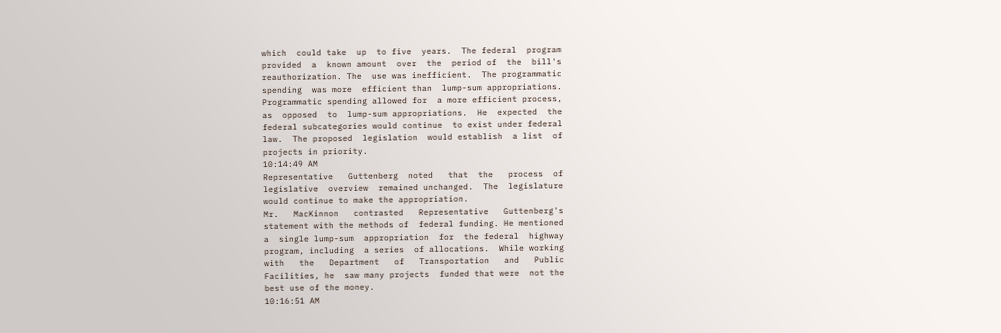which  could take  up  to five  years.  The federal  program
provided  a  known amount  over  the  period of  the  bill's
reauthorization. The  use was inefficient.  The programmatic
spending  was more  efficient than  lump-sum appropriations.
Programmatic spending allowed for  a more efficient process,
as  opposed  to  lump-sum appropriations.  He  expected  the
federal subcategories would continue  to exist under federal
law.  The proposed  legislation  would establish  a list  of
projects in priority.
10:14:49 AM
Representative   Guttenberg  noted   that  the   process  of
legislative  overview  remained unchanged.  The  legislature
would continue to make the appropriation.
Mr.   MacKinnon   contrasted   Representative   Guttenberg's
statement with the methods of  federal funding. He mentioned
a  single lump-sum  appropriation  for  the federal  highway
program, including  a series  of allocations.  While working
with   the   Department   of   Transportation   and   Public
Facilities, he  saw many projects  funded that were  not the
best use of the money.
10:16:51 AM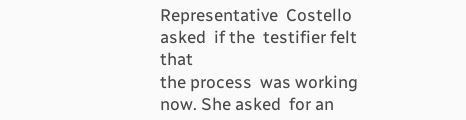Representative  Costello asked  if the  testifier felt  that
the process  was working  now. She asked  for an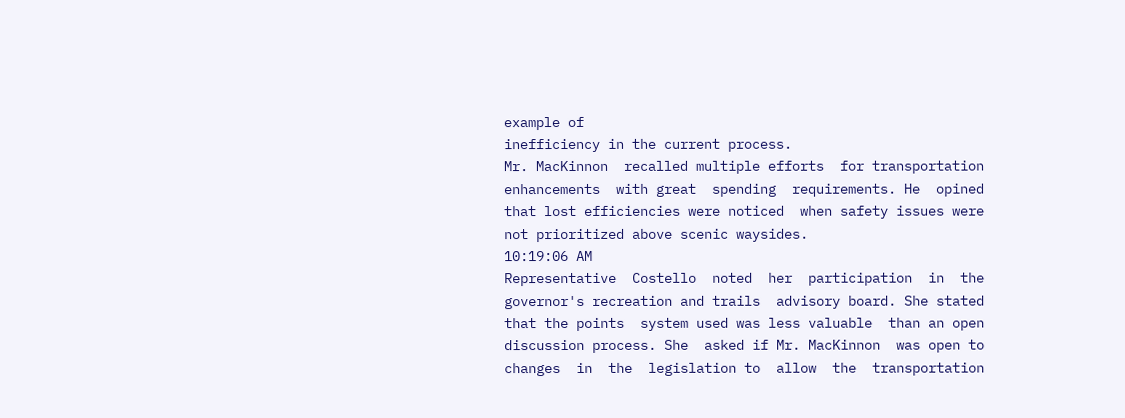example of
inefficiency in the current process.
Mr. MacKinnon  recalled multiple efforts  for transportation
enhancements  with great  spending  requirements. He  opined
that lost efficiencies were noticed  when safety issues were
not prioritized above scenic waysides.
10:19:06 AM
Representative  Costello  noted  her  participation  in  the
governor's recreation and trails  advisory board. She stated
that the points  system used was less valuable  than an open
discussion process. She  asked if Mr. MacKinnon  was open to
changes  in  the  legislation to  allow  the  transportation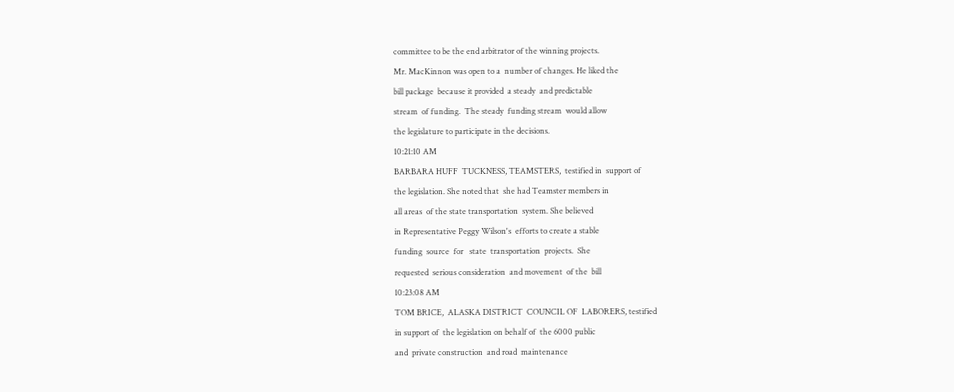committee to be the end arbitrator of the winning projects.
Mr. MacKinnon was open to a  number of changes. He liked the
bill package  because it provided  a steady  and predictable
stream  of funding.  The steady  funding stream  would allow
the legislature to participate in the decisions.
10:21:10 AM
BARBARA HUFF  TUCKNESS, TEAMSTERS,  testified in  support of
the legislation. She noted that  she had Teamster members in
all areas  of the state transportation  system. She believed
in Representative Peggy Wilson's  efforts to create a stable
funding  source  for   state  transportation  projects.  She
requested  serious consideration  and movement  of the  bill
10:23:08 AM
TOM BRICE,  ALASKA DISTRICT  COUNCIL OF  LABORERS, testified
in support of  the legislation on behalf of  the 6000 public
and  private construction  and road  maintenance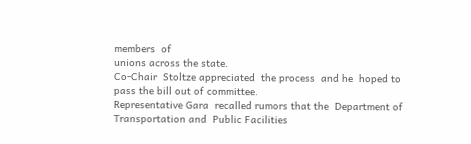members  of
unions across the state.
Co-Chair  Stoltze appreciated  the process  and he  hoped to
pass the bill out of committee.
Representative Gara  recalled rumors that the  Department of
Transportation and  Public Facilities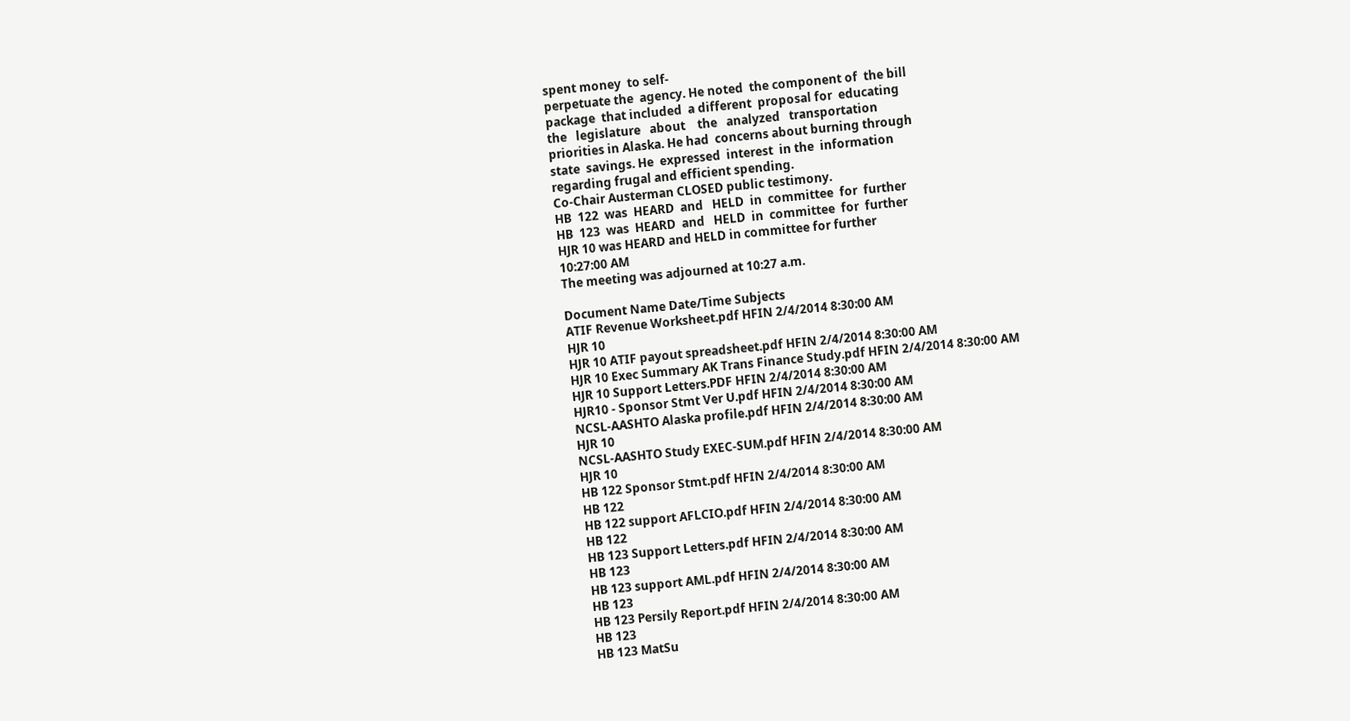spent money  to self-
perpetuate the  agency. He noted  the component of  the bill
package  that included  a different  proposal for  educating
the   legislature   about    the   analyzed   transportation
priorities in Alaska. He had  concerns about burning through
state  savings. He  expressed  interest  in the  information
regarding frugal and efficient spending.
Co-Chair Austerman CLOSED public testimony.
HB  122  was  HEARD  and   HELD  in  committee  for  further
HB  123  was  HEARD  and   HELD  in  committee  for  further
HJR 10 was HEARD and HELD in committee for further
10:27:00 AM
The meeting was adjourned at 10:27 a.m.

Document Name Date/Time Subjects
ATIF Revenue Worksheet.pdf HFIN 2/4/2014 8:30:00 AM
HJR 10
HJR 10 ATIF payout spreadsheet.pdf HFIN 2/4/2014 8:30:00 AM
HJR 10 Exec Summary AK Trans Finance Study.pdf HFIN 2/4/2014 8:30:00 AM
HJR 10 Support Letters.PDF HFIN 2/4/2014 8:30:00 AM
HJR10 - Sponsor Stmt Ver U.pdf HFIN 2/4/2014 8:30:00 AM
NCSL-AASHTO Alaska profile.pdf HFIN 2/4/2014 8:30:00 AM
HJR 10
NCSL-AASHTO Study EXEC-SUM.pdf HFIN 2/4/2014 8:30:00 AM
HJR 10
HB 122 Sponsor Stmt.pdf HFIN 2/4/2014 8:30:00 AM
HB 122
HB 122 support AFLCIO.pdf HFIN 2/4/2014 8:30:00 AM
HB 122
HB 123 Support Letters.pdf HFIN 2/4/2014 8:30:00 AM
HB 123
HB 123 support AML.pdf HFIN 2/4/2014 8:30:00 AM
HB 123
HB 123 Persily Report.pdf HFIN 2/4/2014 8:30:00 AM
HB 123
HB 123 MatSu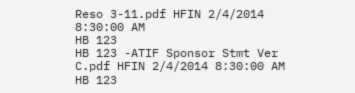Reso 3-11.pdf HFIN 2/4/2014 8:30:00 AM
HB 123
HB 123 -ATIF Sponsor Stmt Ver C.pdf HFIN 2/4/2014 8:30:00 AM
HB 123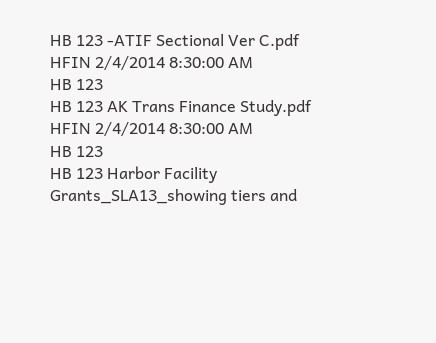HB 123 -ATIF Sectional Ver C.pdf HFIN 2/4/2014 8:30:00 AM
HB 123
HB 123 AK Trans Finance Study.pdf HFIN 2/4/2014 8:30:00 AM
HB 123
HB 123 Harbor Facility Grants_SLA13_showing tiers and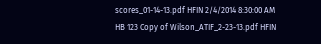scores_01-14-13.pdf HFIN 2/4/2014 8:30:00 AM
HB 123 Copy of Wilson_ATIF_2-23-13.pdf HFIN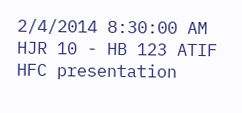2/4/2014 8:30:00 AM
HJR 10 - HB 123 ATIF HFC presentation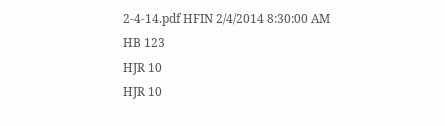2-4-14.pdf HFIN 2/4/2014 8:30:00 AM
HB 123
HJR 10
HJR 10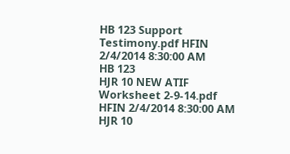HB 123 Support Testimony.pdf HFIN 2/4/2014 8:30:00 AM
HB 123
HJR 10 NEW ATIF Worksheet 2-9-14.pdf HFIN 2/4/2014 8:30:00 AM
HJR 10